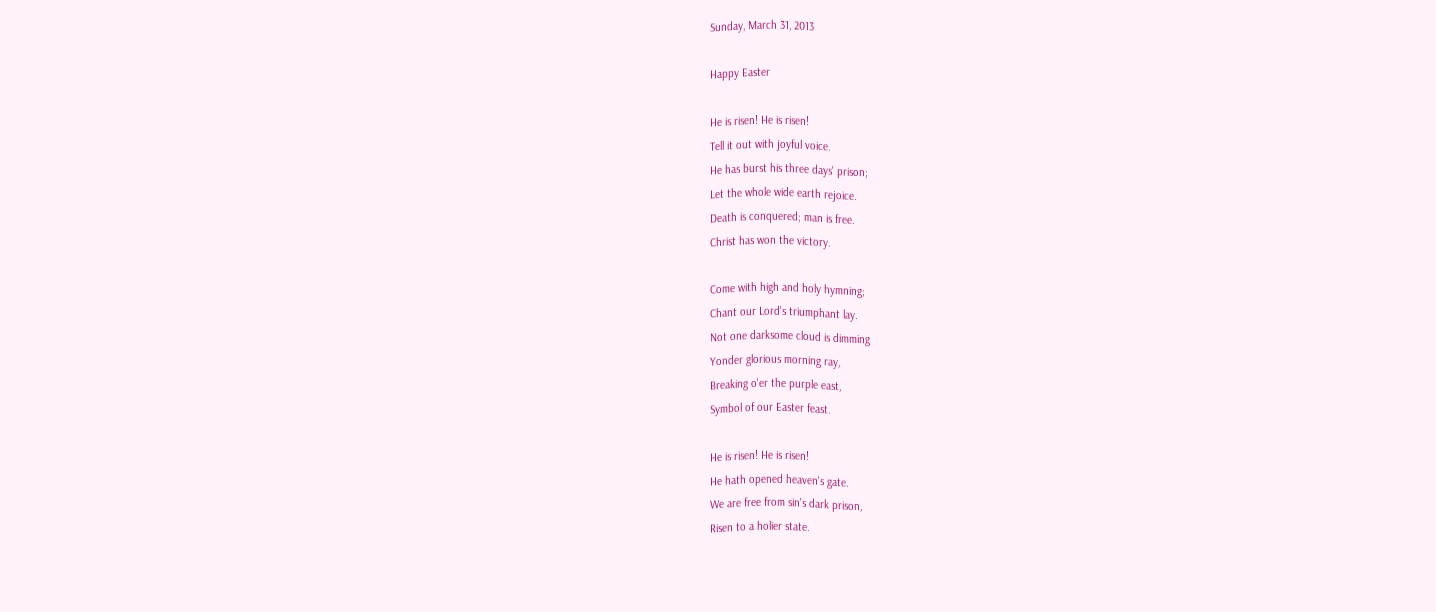Sunday, March 31, 2013

Happy Easter

He is risen! He is risen!
Tell it out with joyful voice.
He has burst his three days' prison;
Let the whole wide earth rejoice.
Death is conquered; man is free.
Christ has won the victory.

Come with high and holy hymning;
Chant our Lord's triumphant lay.
Not one darksome cloud is dimming
Yonder glorious morning ray,
Breaking o'er the purple east,
Symbol of our Easter feast.

He is risen! He is risen!
He hath opened heaven's gate.
We are free from sin's dark prison,
Risen to a holier state.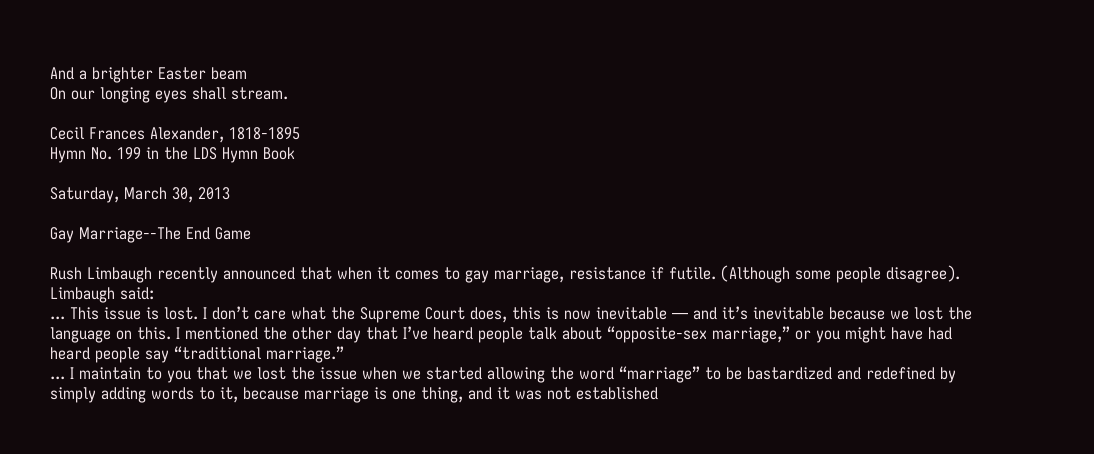And a brighter Easter beam
On our longing eyes shall stream.

Cecil Frances Alexander, 1818-1895
Hymn No. 199 in the LDS Hymn Book

Saturday, March 30, 2013

Gay Marriage--The End Game

Rush Limbaugh recently announced that when it comes to gay marriage, resistance if futile. (Although some people disagree). Limbaugh said:
... This issue is lost. I don’t care what the Supreme Court does, this is now inevitable — and it’s inevitable because we lost the language on this. I mentioned the other day that I’ve heard people talk about “opposite-sex marriage,” or you might have had heard people say “traditional marriage.”
... I maintain to you that we lost the issue when we started allowing the word “marriage” to be bastardized and redefined by simply adding words to it, because marriage is one thing, and it was not established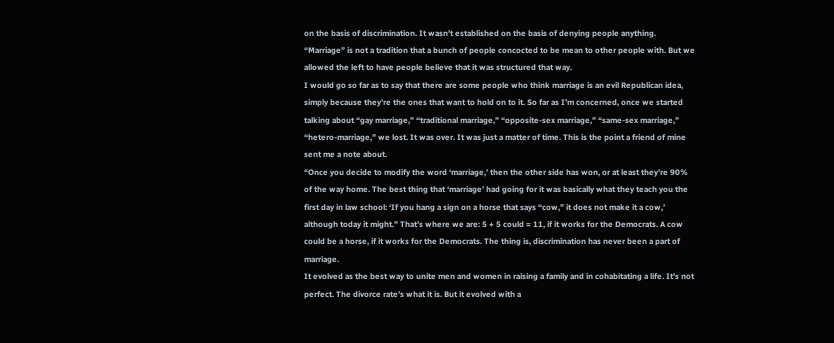on the basis of discrimination. It wasn’t established on the basis of denying people anything. “Marriage” is not a tradition that a bunch of people concocted to be mean to other people with. But we allowed the left to have people believe that it was structured that way.
I would go so far as to say that there are some people who think marriage is an evil Republican idea, simply because they’re the ones that want to hold on to it. So far as I’m concerned, once we started talking about “gay marriage,” “traditional marriage,” “opposite-sex marriage,” “same-sex marriage,” “hetero-marriage,” we lost. It was over. It was just a matter of time. This is the point a friend of mine sent me a note about.
“Once you decide to modify the word ‘marriage,’ then the other side has won, or at least they’re 90% of the way home. The best thing that ‘marriage’ had going for it was basically what they teach you the first day in law school: ‘If you hang a sign on a horse that says “cow,” it does not make it a cow,’ although today it might.” That’s where we are: 5 + 5 could = 11, if it works for the Democrats. A cow could be a horse, if it works for the Democrats. The thing is, discrimination has never been a part of marriage.
It evolved as the best way to unite men and women in raising a family and in cohabitating a life. It’s not perfect. The divorce rate’s what it is. But it evolved with a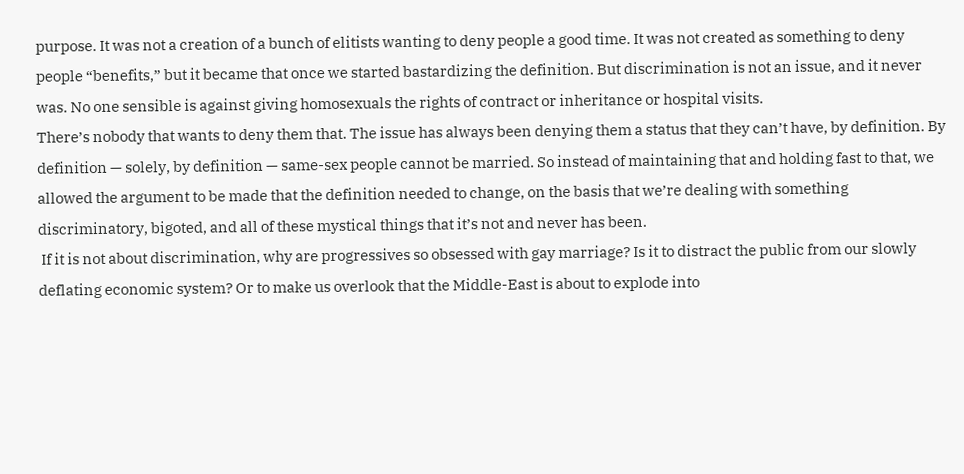purpose. It was not a creation of a bunch of elitists wanting to deny people a good time. It was not created as something to deny people “benefits,” but it became that once we started bastardizing the definition. But discrimination is not an issue, and it never was. No one sensible is against giving homosexuals the rights of contract or inheritance or hospital visits.
There’s nobody that wants to deny them that. The issue has always been denying them a status that they can’t have, by definition. By definition — solely, by definition — same-sex people cannot be married. So instead of maintaining that and holding fast to that, we allowed the argument to be made that the definition needed to change, on the basis that we’re dealing with something discriminatory, bigoted, and all of these mystical things that it’s not and never has been.
 If it is not about discrimination, why are progressives so obsessed with gay marriage? Is it to distract the public from our slowly deflating economic system? Or to make us overlook that the Middle-East is about to explode into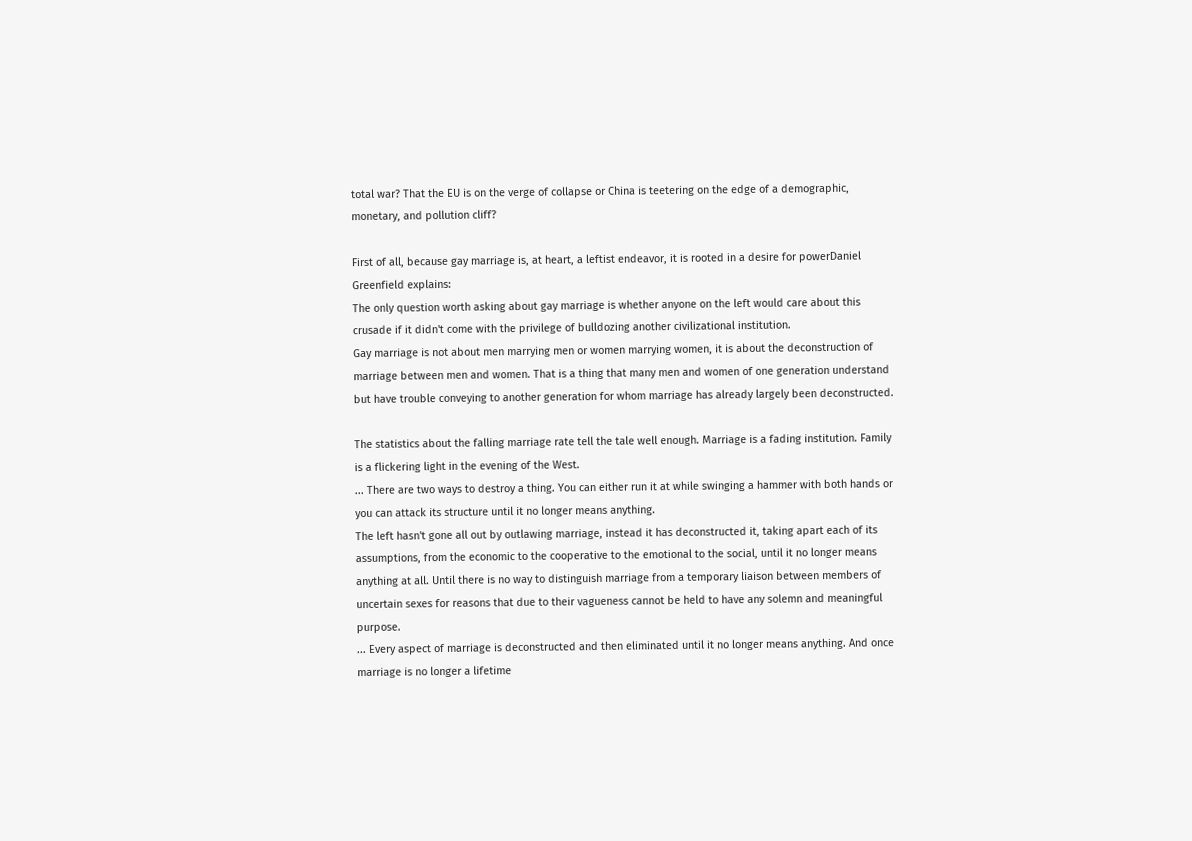total war? That the EU is on the verge of collapse or China is teetering on the edge of a demographic, monetary, and pollution cliff?

First of all, because gay marriage is, at heart, a leftist endeavor, it is rooted in a desire for powerDaniel Greenfield explains:
The only question worth asking about gay marriage is whether anyone on the left would care about this crusade if it didn't come with the privilege of bulldozing another civilizational institution.
Gay marriage is not about men marrying men or women marrying women, it is about the deconstruction of marriage between men and women. That is a thing that many men and women of one generation understand but have trouble conveying to another generation for whom marriage has already largely been deconstructed.

The statistics about the falling marriage rate tell the tale well enough. Marriage is a fading institution. Family is a flickering light in the evening of the West.
... There are two ways to destroy a thing. You can either run it at while swinging a hammer with both hands or you can attack its structure until it no longer means anything.
The left hasn't gone all out by outlawing marriage, instead it has deconstructed it, taking apart each of its assumptions, from the economic to the cooperative to the emotional to the social, until it no longer means anything at all. Until there is no way to distinguish marriage from a temporary liaison between members of uncertain sexes for reasons that due to their vagueness cannot be held to have any solemn and meaningful purpose.
... Every aspect of marriage is deconstructed and then eliminated until it no longer means anything. And once marriage is no longer a lifetime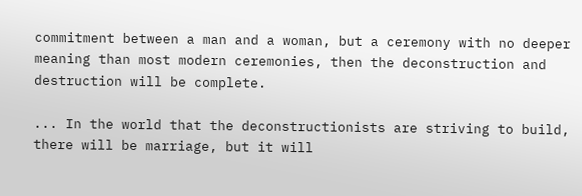commitment between a man and a woman, but a ceremony with no deeper meaning than most modern ceremonies, then the deconstruction and destruction will be complete.

... In the world that the deconstructionists are striving to build, there will be marriage, but it will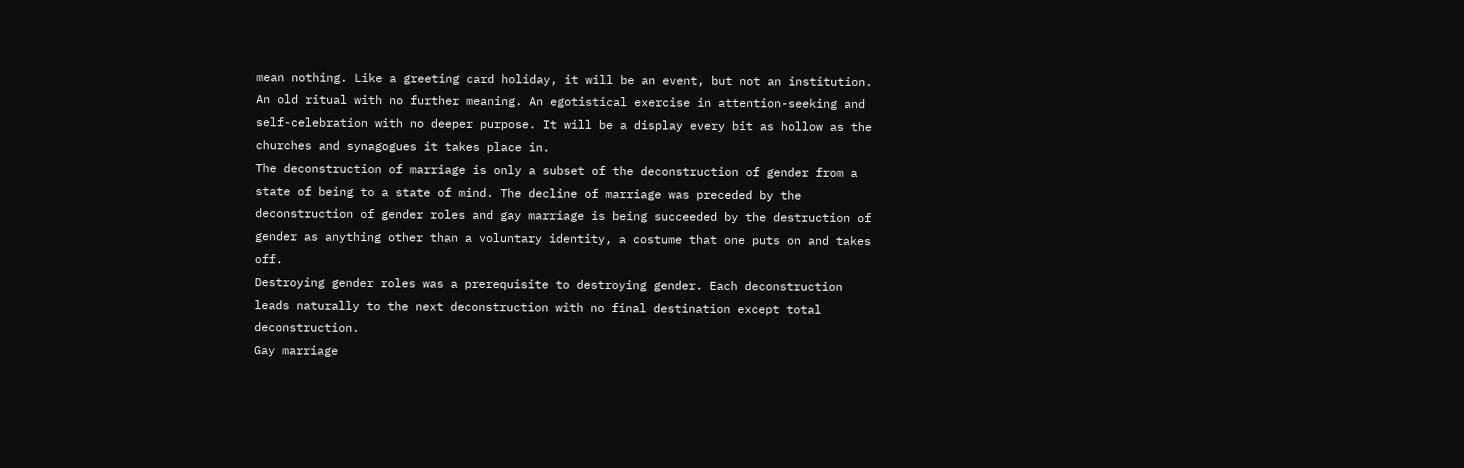mean nothing. Like a greeting card holiday, it will be an event, but not an institution. An old ritual with no further meaning. An egotistical exercise in attention-seeking and self-celebration with no deeper purpose. It will be a display every bit as hollow as the churches and synagogues it takes place in.
The deconstruction of marriage is only a subset of the deconstruction of gender from a state of being to a state of mind. The decline of marriage was preceded by the deconstruction of gender roles and gay marriage is being succeeded by the destruction of gender as anything other than a voluntary identity, a costume that one puts on and takes off.
Destroying gender roles was a prerequisite to destroying gender. Each deconstruction leads naturally to the next deconstruction with no final destination except total deconstruction.
Gay marriage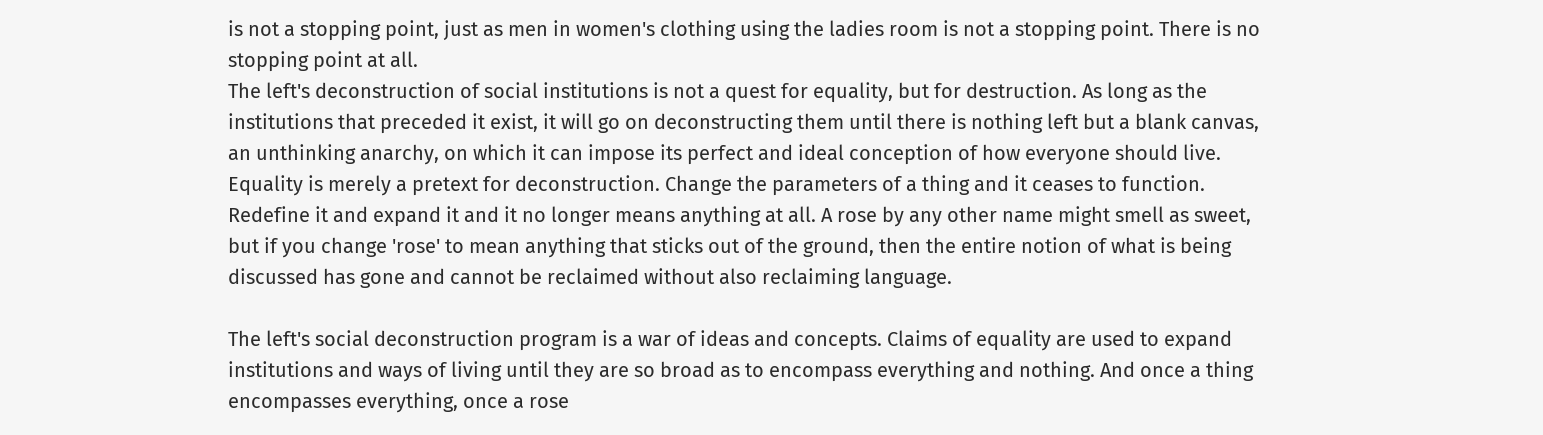is not a stopping point, just as men in women's clothing using the ladies room is not a stopping point. There is no stopping point at all.
The left's deconstruction of social institutions is not a quest for equality, but for destruction. As long as the institutions that preceded it exist, it will go on deconstructing them until there is nothing left but a blank canvas, an unthinking anarchy, on which it can impose its perfect and ideal conception of how everyone should live.
Equality is merely a pretext for deconstruction. Change the parameters of a thing and it ceases to function. Redefine it and expand it and it no longer means anything at all. A rose by any other name might smell as sweet, but if you change 'rose' to mean anything that sticks out of the ground, then the entire notion of what is being discussed has gone and cannot be reclaimed without also reclaiming language.

The left's social deconstruction program is a war of ideas and concepts. Claims of equality are used to expand institutions and ways of living until they are so broad as to encompass everything and nothing. And once a thing encompasses everything, once a rose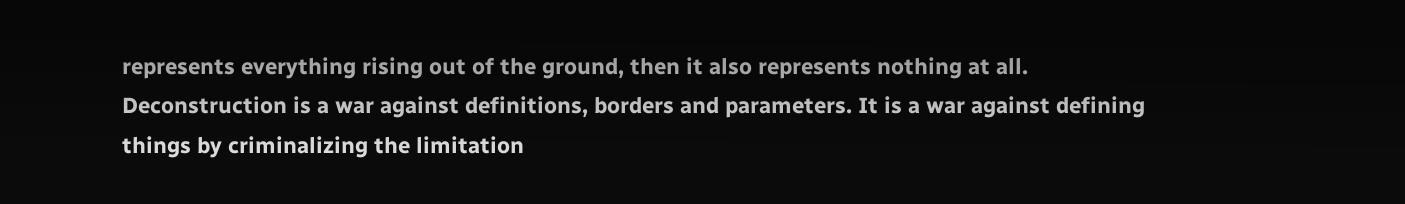represents everything rising out of the ground, then it also represents nothing at all.
Deconstruction is a war against definitions, borders and parameters. It is a war against defining things by criminalizing the limitation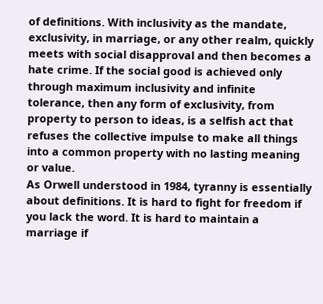of definitions. With inclusivity as the mandate, exclusivity, in marriage, or any other realm, quickly meets with social disapproval and then becomes a hate crime. If the social good is achieved only through maximum inclusivity and infinite tolerance, then any form of exclusivity, from property to person to ideas, is a selfish act that refuses the collective impulse to make all things into a common property with no lasting meaning or value.
As Orwell understood in 1984, tyranny is essentially about definitions. It is hard to fight for freedom if you lack the word. It is hard to maintain a marriage if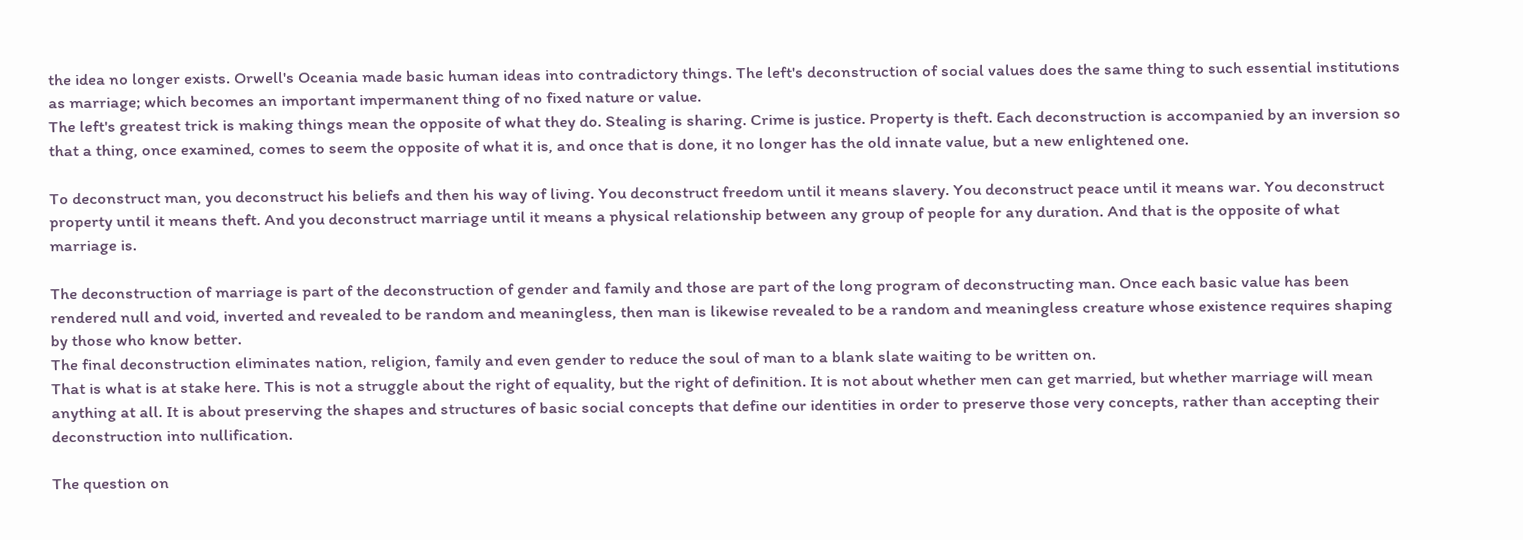the idea no longer exists. Orwell's Oceania made basic human ideas into contradictory things. The left's deconstruction of social values does the same thing to such essential institutions as marriage; which becomes an important impermanent thing of no fixed nature or value.
The left's greatest trick is making things mean the opposite of what they do. Stealing is sharing. Crime is justice. Property is theft. Each deconstruction is accompanied by an inversion so that a thing, once examined, comes to seem the opposite of what it is, and once that is done, it no longer has the old innate value, but a new enlightened one.

To deconstruct man, you deconstruct his beliefs and then his way of living. You deconstruct freedom until it means slavery. You deconstruct peace until it means war. You deconstruct property until it means theft. And you deconstruct marriage until it means a physical relationship between any group of people for any duration. And that is the opposite of what marriage is.

The deconstruction of marriage is part of the deconstruction of gender and family and those are part of the long program of deconstructing man. Once each basic value has been rendered null and void, inverted and revealed to be random and meaningless, then man is likewise revealed to be a random and meaningless creature whose existence requires shaping by those who know better.
The final deconstruction eliminates nation, religion, family and even gender to reduce the soul of man to a blank slate waiting to be written on.
That is what is at stake here. This is not a struggle about the right of equality, but the right of definition. It is not about whether men can get married, but whether marriage will mean anything at all. It is about preserving the shapes and structures of basic social concepts that define our identities in order to preserve those very concepts, rather than accepting their deconstruction into nullification.

The question on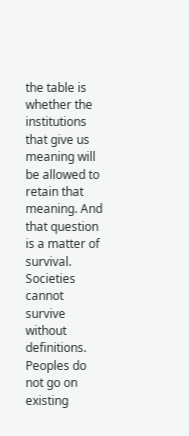the table is whether the institutions that give us meaning will be allowed to retain that meaning. And that question is a matter of survival. Societies cannot survive without definitions. Peoples do not go on existing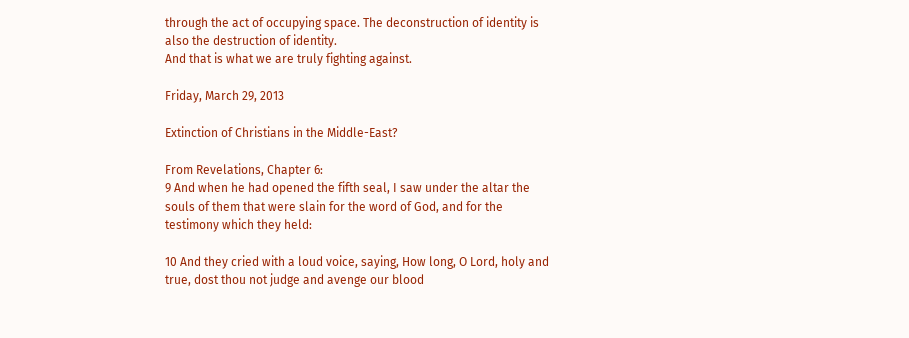through the act of occupying space. The deconstruction of identity is also the destruction of identity.
And that is what we are truly fighting against.

Friday, March 29, 2013

Extinction of Christians in the Middle-East?

From Revelations, Chapter 6:
9 And when he had opened the fifth seal, I saw under the altar the souls of them that were slain for the word of God, and for the testimony which they held:

10 And they cried with a loud voice, saying, How long, O Lord, holy and true, dost thou not judge and avenge our blood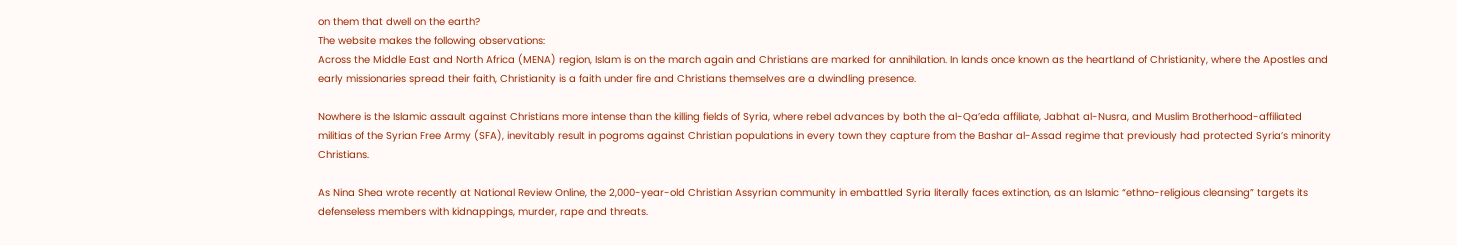on them that dwell on the earth?
The website makes the following observations:
Across the Middle East and North Africa (MENA) region, Islam is on the march again and Christians are marked for annihilation. In lands once known as the heartland of Christianity, where the Apostles and early missionaries spread their faith, Christianity is a faith under fire and Christians themselves are a dwindling presence.

Nowhere is the Islamic assault against Christians more intense than the killing fields of Syria, where rebel advances by both the al-Qa’eda affiliate, Jabhat al-Nusra, and Muslim Brotherhood-affiliated militias of the Syrian Free Army (SFA), inevitably result in pogroms against Christian populations in every town they capture from the Bashar al-Assad regime that previously had protected Syria’s minority Christians.

As Nina Shea wrote recently at National Review Online, the 2,000-year-old Christian Assyrian community in embattled Syria literally faces extinction, as an Islamic “ethno-religious cleansing” targets its defenseless members with kidnappings, murder, rape and threats.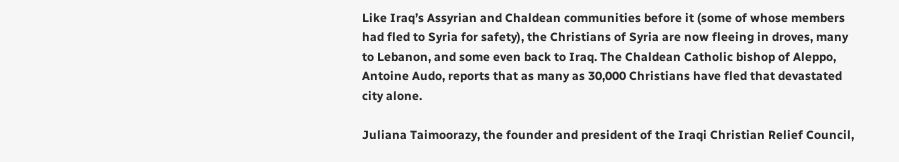Like Iraq’s Assyrian and Chaldean communities before it (some of whose members had fled to Syria for safety), the Christians of Syria are now fleeing in droves, many to Lebanon, and some even back to Iraq. The Chaldean Catholic bishop of Aleppo, Antoine Audo, reports that as many as 30,000 Christians have fled that devastated city alone.

Juliana Taimoorazy, the founder and president of the Iraqi Christian Relief Council,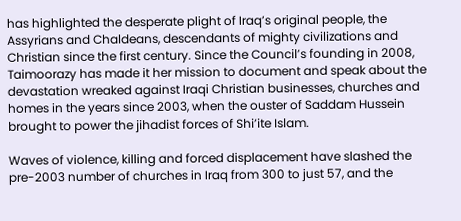has highlighted the desperate plight of Iraq’s original people, the Assyrians and Chaldeans, descendants of mighty civilizations and Christian since the first century. Since the Council’s founding in 2008, Taimoorazy has made it her mission to document and speak about the devastation wreaked against Iraqi Christian businesses, churches and homes in the years since 2003, when the ouster of Saddam Hussein brought to power the jihadist forces of Shi’ite Islam.

Waves of violence, killing and forced displacement have slashed the pre-2003 number of churches in Iraq from 300 to just 57, and the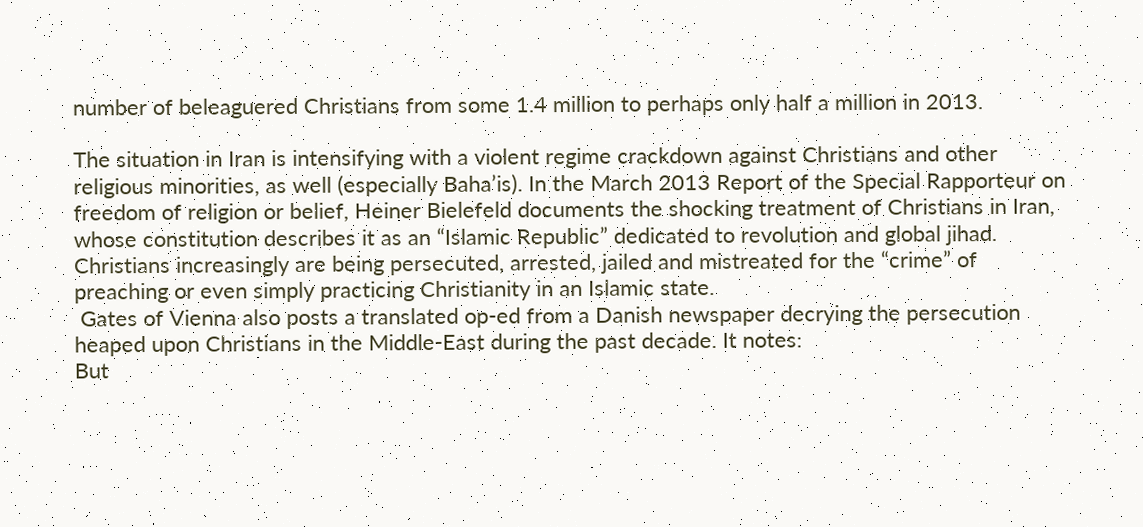number of beleaguered Christians from some 1.4 million to perhaps only half a million in 2013.

The situation in Iran is intensifying with a violent regime crackdown against Christians and other religious minorities, as well (especially Baha’is). In the March 2013 Report of the Special Rapporteur on freedom of religion or belief, Heiner Bielefeld documents the shocking treatment of Christians in Iran, whose constitution describes it as an “Islamic Republic” dedicated to revolution and global jihad. Christians increasingly are being persecuted, arrested, jailed and mistreated for the “crime” of preaching or even simply practicing Christianity in an Islamic state.
 Gates of Vienna also posts a translated op-ed from a Danish newspaper decrying the persecution heaped upon Christians in the Middle-East during the past decade. It notes:
But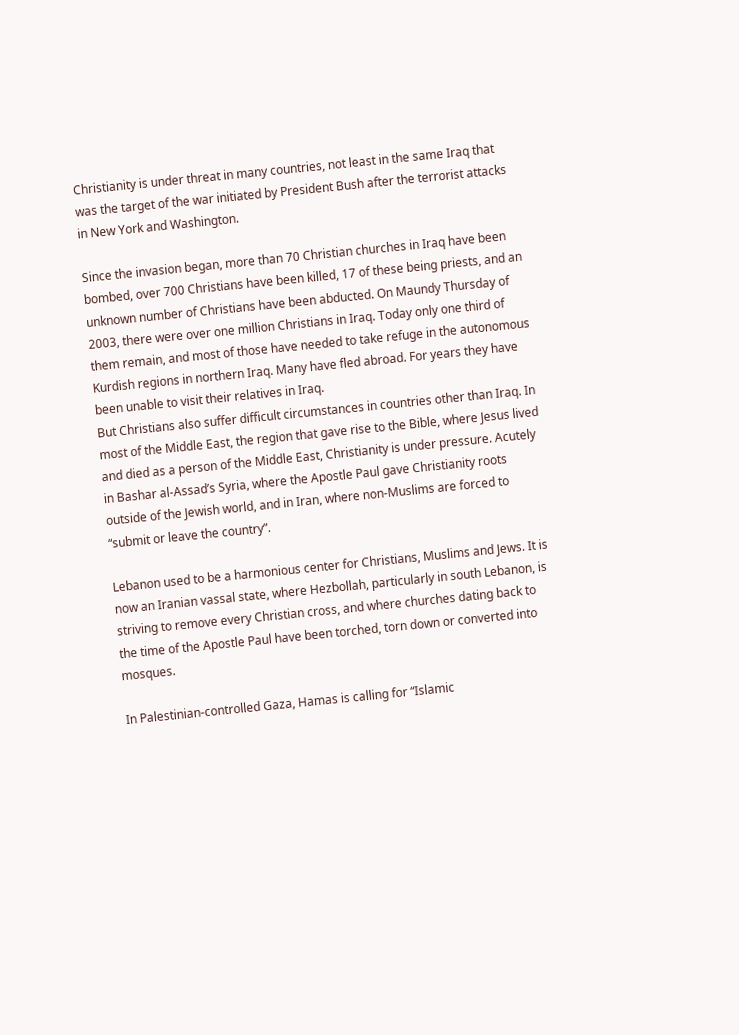Christianity is under threat in many countries, not least in the same Iraq that was the target of the war initiated by President Bush after the terrorist attacks in New York and Washington.

Since the invasion began, more than 70 Christian churches in Iraq have been bombed, over 700 Christians have been killed, 17 of these being priests, and an unknown number of Christians have been abducted. On Maundy Thursday of 2003, there were over one million Christians in Iraq. Today only one third of them remain, and most of those have needed to take refuge in the autonomous Kurdish regions in northern Iraq. Many have fled abroad. For years they have been unable to visit their relatives in Iraq.
But Christians also suffer difficult circumstances in countries other than Iraq. In most of the Middle East, the region that gave rise to the Bible, where Jesus lived and died as a person of the Middle East, Christianity is under pressure. Acutely in Bashar al-Assad’s Syria, where the Apostle Paul gave Christianity roots outside of the Jewish world, and in Iran, where non-Muslims are forced to “submit or leave the country”.

Lebanon used to be a harmonious center for Christians, Muslims and Jews. It is now an Iranian vassal state, where Hezbollah, particularly in south Lebanon, is striving to remove every Christian cross, and where churches dating back to the time of the Apostle Paul have been torched, torn down or converted into mosques.

In Palestinian-controlled Gaza, Hamas is calling for “Islamic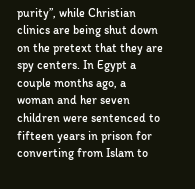purity”, while Christian clinics are being shut down on the pretext that they are spy centers. In Egypt a couple months ago, a woman and her seven children were sentenced to fifteen years in prison for converting from Islam to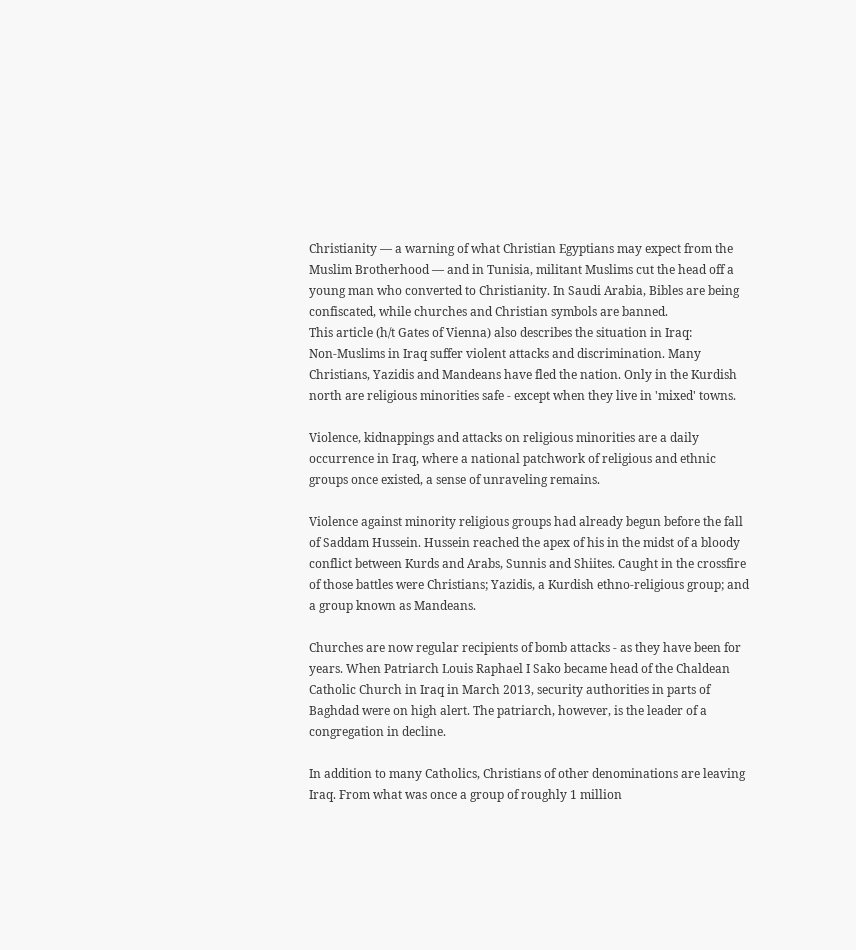Christianity — a warning of what Christian Egyptians may expect from the Muslim Brotherhood — and in Tunisia, militant Muslims cut the head off a young man who converted to Christianity. In Saudi Arabia, Bibles are being confiscated, while churches and Christian symbols are banned.
This article (h/t Gates of Vienna) also describes the situation in Iraq:
Non-Muslims in Iraq suffer violent attacks and discrimination. Many Christians, Yazidis and Mandeans have fled the nation. Only in the Kurdish north are religious minorities safe - except when they live in 'mixed' towns.

Violence, kidnappings and attacks on religious minorities are a daily occurrence in Iraq, where a national patchwork of religious and ethnic groups once existed, a sense of unraveling remains.

Violence against minority religious groups had already begun before the fall of Saddam Hussein. Hussein reached the apex of his in the midst of a bloody conflict between Kurds and Arabs, Sunnis and Shiites. Caught in the crossfire of those battles were Christians; Yazidis, a Kurdish ethno-religious group; and a group known as Mandeans.

Churches are now regular recipients of bomb attacks - as they have been for years. When Patriarch Louis Raphael I Sako became head of the Chaldean Catholic Church in Iraq in March 2013, security authorities in parts of Baghdad were on high alert. The patriarch, however, is the leader of a congregation in decline.

In addition to many Catholics, Christians of other denominations are leaving Iraq. From what was once a group of roughly 1 million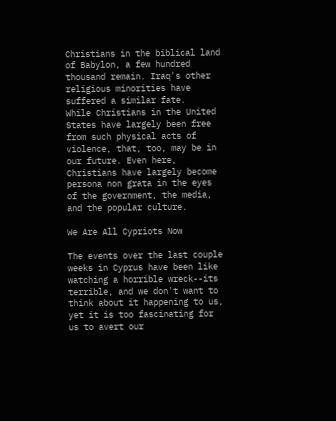Christians in the biblical land of Babylon, a few hundred thousand remain. Iraq's other religious minorities have suffered a similar fate.
While Christians in the United States have largely been free from such physical acts of violence, that, too, may be in our future. Even here, Christians have largely become persona non grata in the eyes of the government, the media, and the popular culture.

We Are All Cypriots Now

The events over the last couple weeks in Cyprus have been like watching a horrible wreck--its terrible, and we don't want to think about it happening to us, yet it is too fascinating for us to avert our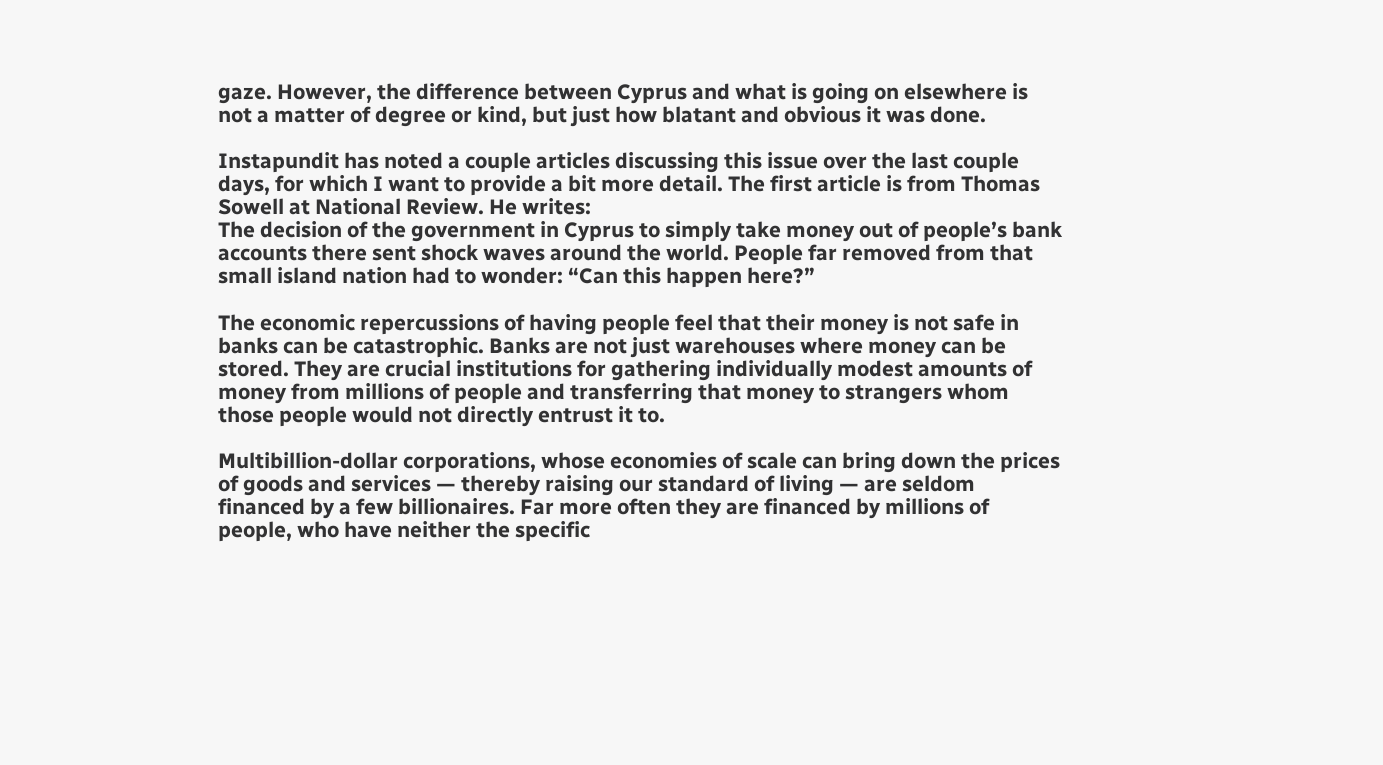gaze. However, the difference between Cyprus and what is going on elsewhere is not a matter of degree or kind, but just how blatant and obvious it was done.

Instapundit has noted a couple articles discussing this issue over the last couple days, for which I want to provide a bit more detail. The first article is from Thomas Sowell at National Review. He writes:
The decision of the government in Cyprus to simply take money out of people’s bank accounts there sent shock waves around the world. People far removed from that small island nation had to wonder: “Can this happen here?”

The economic repercussions of having people feel that their money is not safe in banks can be catastrophic. Banks are not just warehouses where money can be stored. They are crucial institutions for gathering individually modest amounts of money from millions of people and transferring that money to strangers whom those people would not directly entrust it to.

Multibillion-dollar corporations, whose economies of scale can bring down the prices of goods and services — thereby raising our standard of living — are seldom financed by a few billionaires. Far more often they are financed by millions of people, who have neither the specific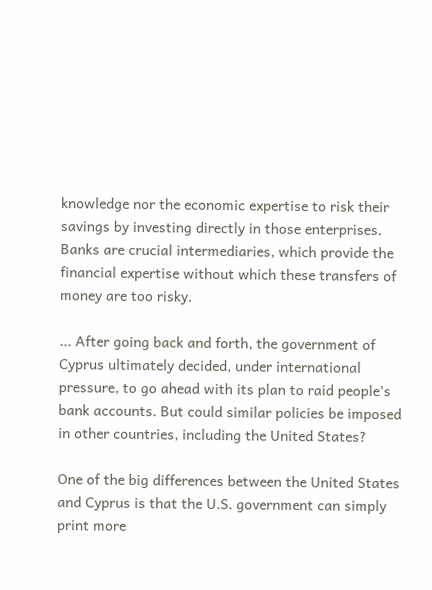knowledge nor the economic expertise to risk their savings by investing directly in those enterprises. Banks are crucial intermediaries, which provide the financial expertise without which these transfers of money are too risky.

... After going back and forth, the government of Cyprus ultimately decided, under international pressure, to go ahead with its plan to raid people’s bank accounts. But could similar policies be imposed in other countries, including the United States?

One of the big differences between the United States and Cyprus is that the U.S. government can simply print more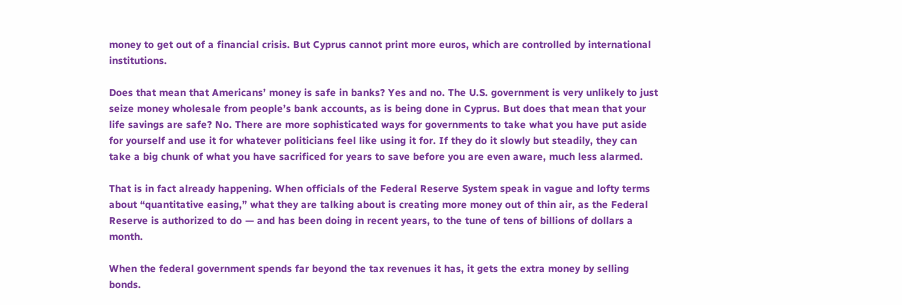money to get out of a financial crisis. But Cyprus cannot print more euros, which are controlled by international institutions.

Does that mean that Americans’ money is safe in banks? Yes and no. The U.S. government is very unlikely to just seize money wholesale from people’s bank accounts, as is being done in Cyprus. But does that mean that your life savings are safe? No. There are more sophisticated ways for governments to take what you have put aside for yourself and use it for whatever politicians feel like using it for. If they do it slowly but steadily, they can take a big chunk of what you have sacrificed for years to save before you are even aware, much less alarmed.

That is in fact already happening. When officials of the Federal Reserve System speak in vague and lofty terms about “quantitative easing,” what they are talking about is creating more money out of thin air, as the Federal Reserve is authorized to do — and has been doing in recent years, to the tune of tens of billions of dollars a month.

When the federal government spends far beyond the tax revenues it has, it gets the extra money by selling bonds.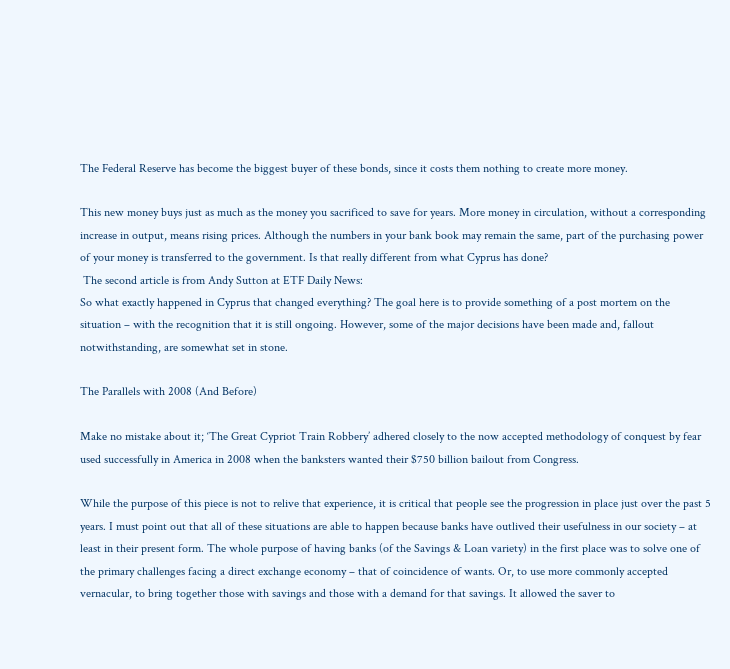The Federal Reserve has become the biggest buyer of these bonds, since it costs them nothing to create more money.

This new money buys just as much as the money you sacrificed to save for years. More money in circulation, without a corresponding increase in output, means rising prices. Although the numbers in your bank book may remain the same, part of the purchasing power of your money is transferred to the government. Is that really different from what Cyprus has done?
 The second article is from Andy Sutton at ETF Daily News:
So what exactly happened in Cyprus that changed everything? The goal here is to provide something of a post mortem on the situation – with the recognition that it is still ongoing. However, some of the major decisions have been made and, fallout notwithstanding, are somewhat set in stone.

The Parallels with 2008 (And Before)

Make no mistake about it; ‘The Great Cypriot Train Robbery’ adhered closely to the now accepted methodology of conquest by fear used successfully in America in 2008 when the banksters wanted their $750 billion bailout from Congress.

While the purpose of this piece is not to relive that experience, it is critical that people see the progression in place just over the past 5 years. I must point out that all of these situations are able to happen because banks have outlived their usefulness in our society – at least in their present form. The whole purpose of having banks (of the Savings & Loan variety) in the first place was to solve one of the primary challenges facing a direct exchange economy – that of coincidence of wants. Or, to use more commonly accepted vernacular, to bring together those with savings and those with a demand for that savings. It allowed the saver to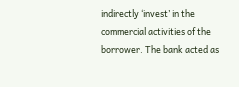indirectly ‘invest’ in the commercial activities of the borrower. The bank acted as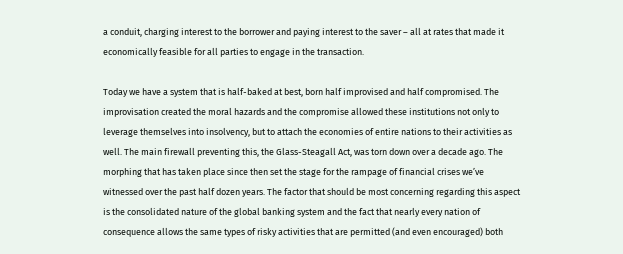a conduit, charging interest to the borrower and paying interest to the saver – all at rates that made it economically feasible for all parties to engage in the transaction.

Today we have a system that is half-baked at best, born half improvised and half compromised. The improvisation created the moral hazards and the compromise allowed these institutions not only to leverage themselves into insolvency, but to attach the economies of entire nations to their activities as well. The main firewall preventing this, the Glass-Steagall Act, was torn down over a decade ago. The morphing that has taken place since then set the stage for the rampage of financial crises we’ve witnessed over the past half dozen years. The factor that should be most concerning regarding this aspect is the consolidated nature of the global banking system and the fact that nearly every nation of consequence allows the same types of risky activities that are permitted (and even encouraged) both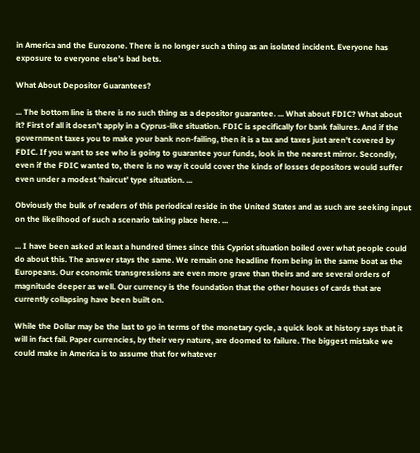in America and the Eurozone. There is no longer such a thing as an isolated incident. Everyone has exposure to everyone else’s bad bets.

What About Depositor Guarantees?

... The bottom line is there is no such thing as a depositor guarantee. ... What about FDIC? What about it? First of all it doesn’t apply in a Cyprus-like situation. FDIC is specifically for bank failures. And if the government taxes you to make your bank non-failing, then it is a tax and taxes just aren’t covered by FDIC. If you want to see who is going to guarantee your funds, look in the nearest mirror. Secondly, even if the FDIC wanted to, there is no way it could cover the kinds of losses depositors would suffer even under a modest ‘haircut’ type situation. ...

Obviously the bulk of readers of this periodical reside in the United States and as such are seeking input on the likelihood of such a scenario taking place here. ...

... I have been asked at least a hundred times since this Cypriot situation boiled over what people could do about this. The answer stays the same. We remain one headline from being in the same boat as the Europeans. Our economic transgressions are even more grave than theirs and are several orders of magnitude deeper as well. Our currency is the foundation that the other houses of cards that are currently collapsing have been built on.

While the Dollar may be the last to go in terms of the monetary cycle, a quick look at history says that it will in fact fail. Paper currencies, by their very nature, are doomed to failure. The biggest mistake we could make in America is to assume that for whatever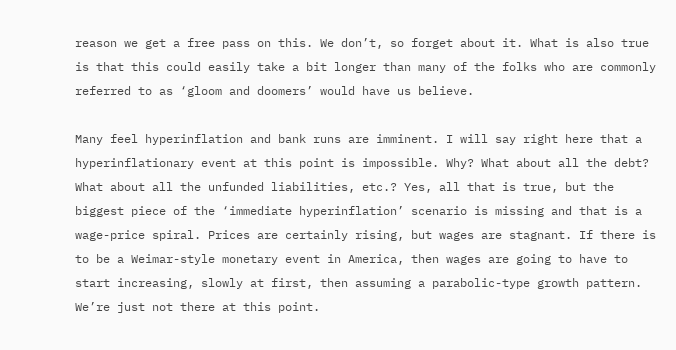reason we get a free pass on this. We don’t, so forget about it. What is also true is that this could easily take a bit longer than many of the folks who are commonly referred to as ‘gloom and doomers’ would have us believe.

Many feel hyperinflation and bank runs are imminent. I will say right here that a hyperinflationary event at this point is impossible. Why? What about all the debt? What about all the unfunded liabilities, etc.? Yes, all that is true, but the biggest piece of the ‘immediate hyperinflation’ scenario is missing and that is a wage-price spiral. Prices are certainly rising, but wages are stagnant. If there is to be a Weimar-style monetary event in America, then wages are going to have to start increasing, slowly at first, then assuming a parabolic-type growth pattern. We’re just not there at this point.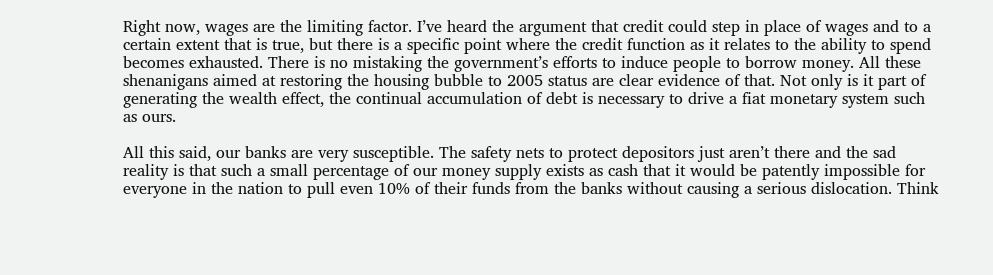Right now, wages are the limiting factor. I’ve heard the argument that credit could step in place of wages and to a certain extent that is true, but there is a specific point where the credit function as it relates to the ability to spend becomes exhausted. There is no mistaking the government’s efforts to induce people to borrow money. All these shenanigans aimed at restoring the housing bubble to 2005 status are clear evidence of that. Not only is it part of generating the wealth effect, the continual accumulation of debt is necessary to drive a fiat monetary system such as ours.

All this said, our banks are very susceptible. The safety nets to protect depositors just aren’t there and the sad reality is that such a small percentage of our money supply exists as cash that it would be patently impossible for everyone in the nation to pull even 10% of their funds from the banks without causing a serious dislocation. Think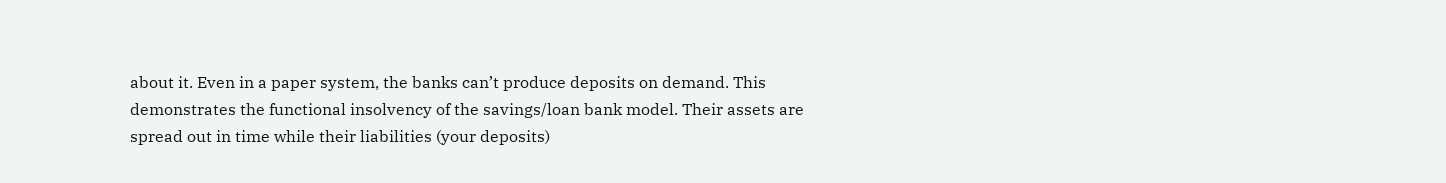about it. Even in a paper system, the banks can’t produce deposits on demand. This demonstrates the functional insolvency of the savings/loan bank model. Their assets are spread out in time while their liabilities (your deposits)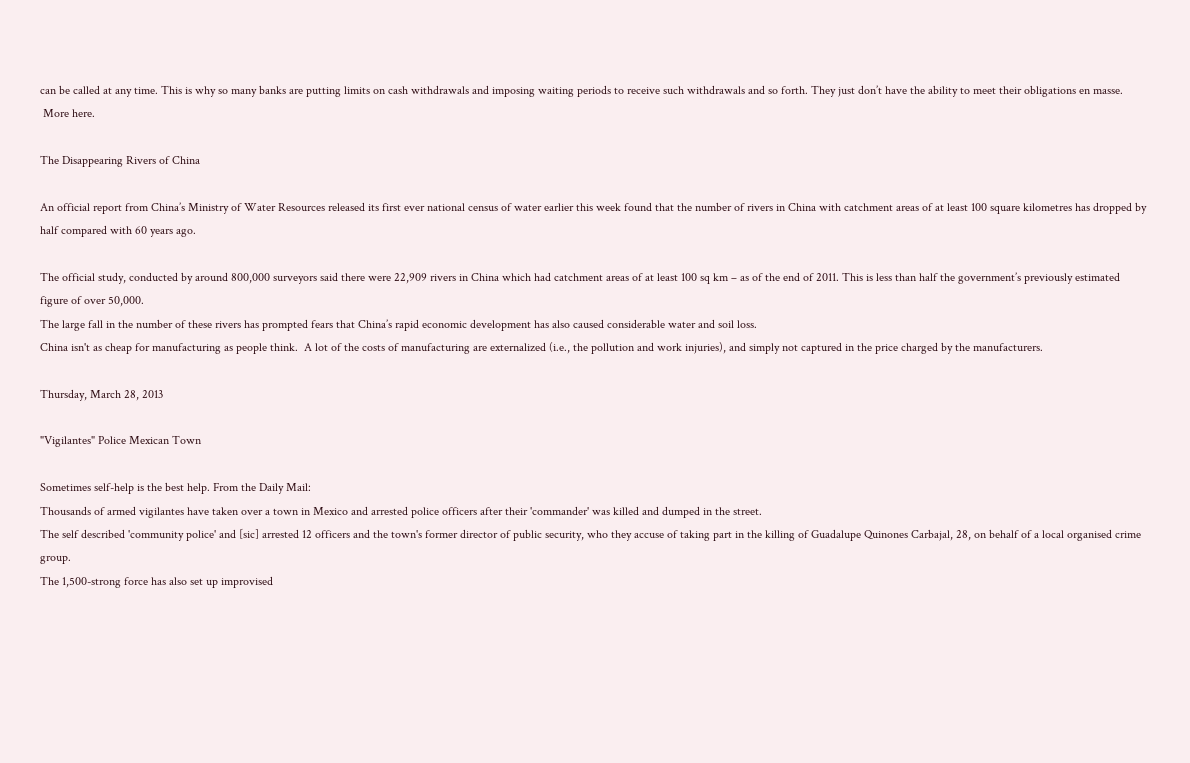can be called at any time. This is why so many banks are putting limits on cash withdrawals and imposing waiting periods to receive such withdrawals and so forth. They just don’t have the ability to meet their obligations en masse.
 More here.

The Disappearing Rivers of China

An official report from China’s Ministry of Water Resources released its first ever national census of water earlier this week found that the number of rivers in China with catchment areas of at least 100 square kilometres has dropped by half compared with 60 years ago.

The official study, conducted by around 800,000 surveyors said there were 22,909 rivers in China which had catchment areas of at least 100 sq km – as of the end of 2011. This is less than half the government’s previously estimated figure of over 50,000.
The large fall in the number of these rivers has prompted fears that China’s rapid economic development has also caused considerable water and soil loss.
China isn't as cheap for manufacturing as people think.  A lot of the costs of manufacturing are externalized (i.e., the pollution and work injuries), and simply not captured in the price charged by the manufacturers.

Thursday, March 28, 2013

"Vigilantes" Police Mexican Town

Sometimes self-help is the best help. From the Daily Mail:
Thousands of armed vigilantes have taken over a town in Mexico and arrested police officers after their 'commander' was killed and dumped in the street.
The self described 'community police' and [sic] arrested 12 officers and the town's former director of public security, who they accuse of taking part in the killing of Guadalupe Quinones Carbajal, 28, on behalf of a local organised crime group.
The 1,500-strong force has also set up improvised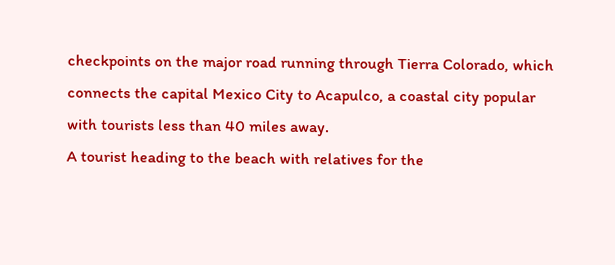checkpoints on the major road running through Tierra Colorado, which connects the capital Mexico City to Acapulco, a coastal city popular with tourists less than 40 miles away.
A tourist heading to the beach with relatives for the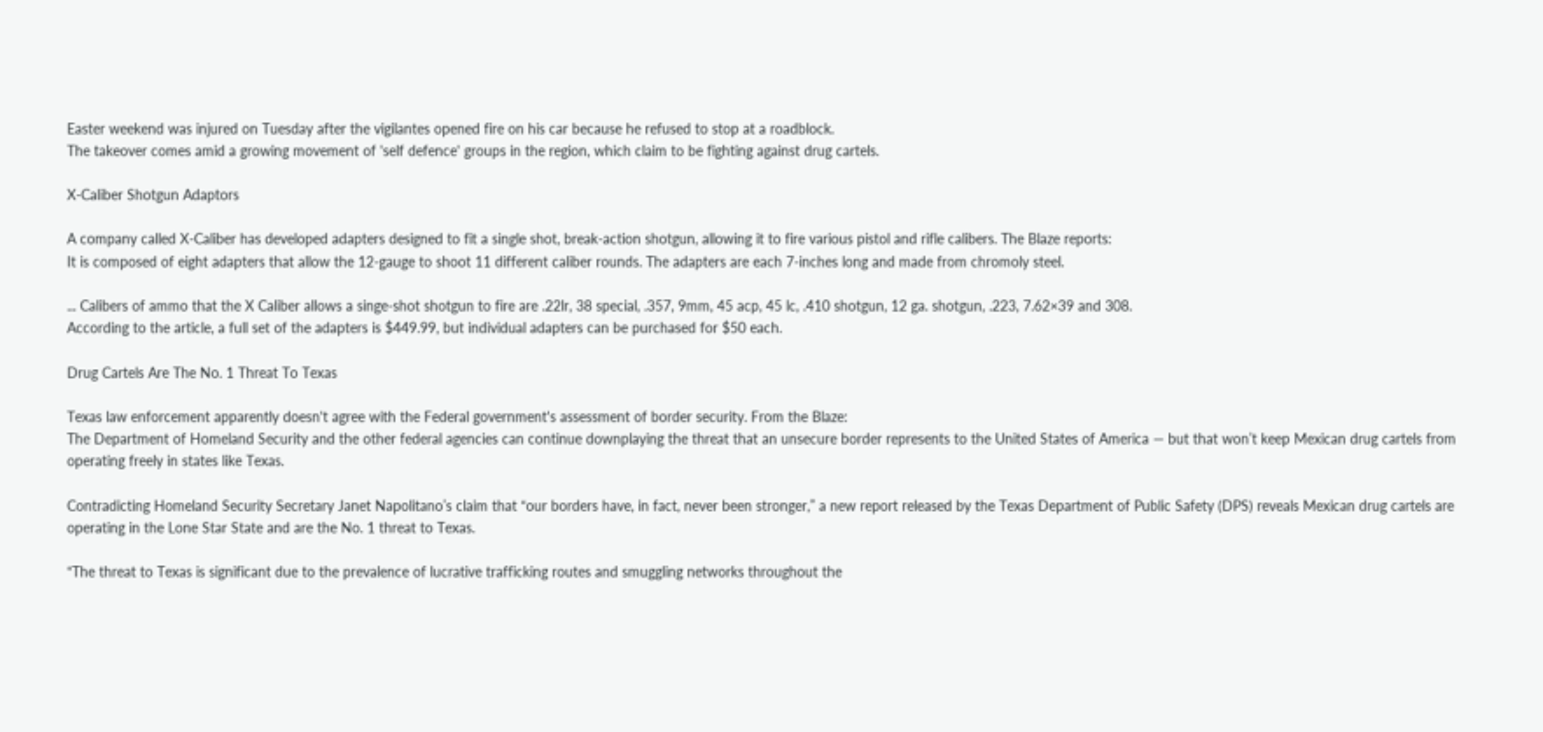Easter weekend was injured on Tuesday after the vigilantes opened fire on his car because he refused to stop at a roadblock.
The takeover comes amid a growing movement of 'self defence' groups in the region, which claim to be fighting against drug cartels.

X-Caliber Shotgun Adaptors

A company called X-Caliber has developed adapters designed to fit a single shot, break-action shotgun, allowing it to fire various pistol and rifle calibers. The Blaze reports:
It is composed of eight adapters that allow the 12-gauge to shoot 11 different caliber rounds. The adapters are each 7-inches long and made from chromoly steel.

... Calibers of ammo that the X Caliber allows a singe-shot shotgun to fire are .22lr, 38 special, .357, 9mm, 45 acp, 45 lc, .410 shotgun, 12 ga. shotgun, .223, 7.62×39 and 308.
According to the article, a full set of the adapters is $449.99, but individual adapters can be purchased for $50 each.

Drug Cartels Are The No. 1 Threat To Texas

Texas law enforcement apparently doesn't agree with the Federal government's assessment of border security. From the Blaze:
The Department of Homeland Security and the other federal agencies can continue downplaying the threat that an unsecure border represents to the United States of America — but that won’t keep Mexican drug cartels from operating freely in states like Texas.

Contradicting Homeland Security Secretary Janet Napolitano’s claim that “our borders have, in fact, never been stronger,” a new report released by the Texas Department of Public Safety (DPS) reveals Mexican drug cartels are operating in the Lone Star State and are the No. 1 threat to Texas.

“The threat to Texas is significant due to the prevalence of lucrative trafficking routes and smuggling networks throughout the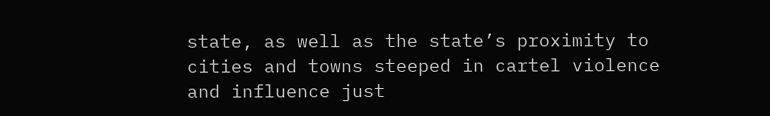state, as well as the state’s proximity to cities and towns steeped in cartel violence and influence just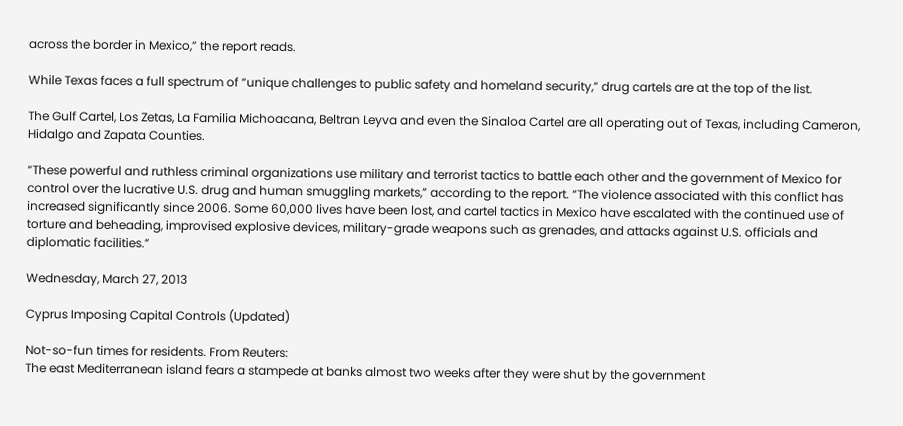across the border in Mexico,” the report reads.

While Texas faces a full spectrum of “unique challenges to public safety and homeland security,” drug cartels are at the top of the list.

The Gulf Cartel, Los Zetas, La Familia Michoacana, Beltran Leyva and even the Sinaloa Cartel are all operating out of Texas, including Cameron, Hidalgo and Zapata Counties.

“These powerful and ruthless criminal organizations use military and terrorist tactics to battle each other and the government of Mexico for control over the lucrative U.S. drug and human smuggling markets,” according to the report. “The violence associated with this conflict has increased significantly since 2006. Some 60,000 lives have been lost, and cartel tactics in Mexico have escalated with the continued use of torture and beheading, improvised explosive devices, military-grade weapons such as grenades, and attacks against U.S. officials and diplomatic facilities.”

Wednesday, March 27, 2013

Cyprus Imposing Capital Controls (Updated)

Not-so-fun times for residents. From Reuters:
The east Mediterranean island fears a stampede at banks almost two weeks after they were shut by the government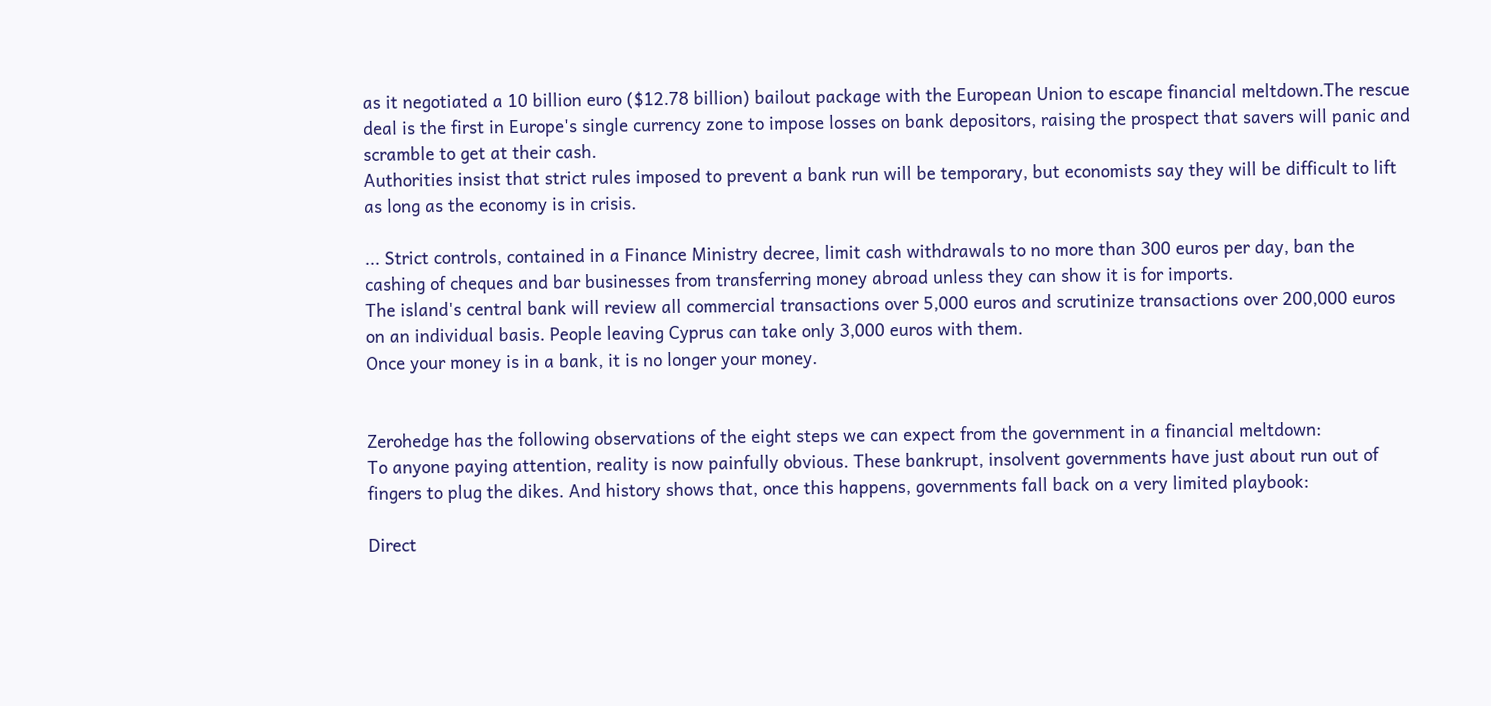as it negotiated a 10 billion euro ($12.78 billion) bailout package with the European Union to escape financial meltdown.The rescue deal is the first in Europe's single currency zone to impose losses on bank depositors, raising the prospect that savers will panic and scramble to get at their cash.
Authorities insist that strict rules imposed to prevent a bank run will be temporary, but economists say they will be difficult to lift as long as the economy is in crisis.

... Strict controls, contained in a Finance Ministry decree, limit cash withdrawals to no more than 300 euros per day, ban the cashing of cheques and bar businesses from transferring money abroad unless they can show it is for imports.
The island's central bank will review all commercial transactions over 5,000 euros and scrutinize transactions over 200,000 euros on an individual basis. People leaving Cyprus can take only 3,000 euros with them.
Once your money is in a bank, it is no longer your money.


Zerohedge has the following observations of the eight steps we can expect from the government in a financial meltdown:
To anyone paying attention, reality is now painfully obvious. These bankrupt, insolvent governments have just about run out of fingers to plug the dikes. And history shows that, once this happens, governments fall back on a very limited playbook:

Direct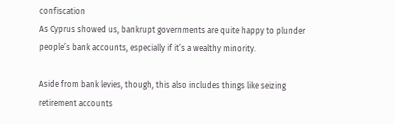confiscation
As Cyprus showed us, bankrupt governments are quite happy to plunder people’s bank accounts, especially if it’s a wealthy minority.

Aside from bank levies, though, this also includes things like seizing retirement accounts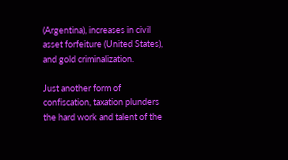(Argentina), increases in civil asset forfeiture (United States), and gold criminalization.

Just another form of confiscation, taxation plunders the hard work and talent of the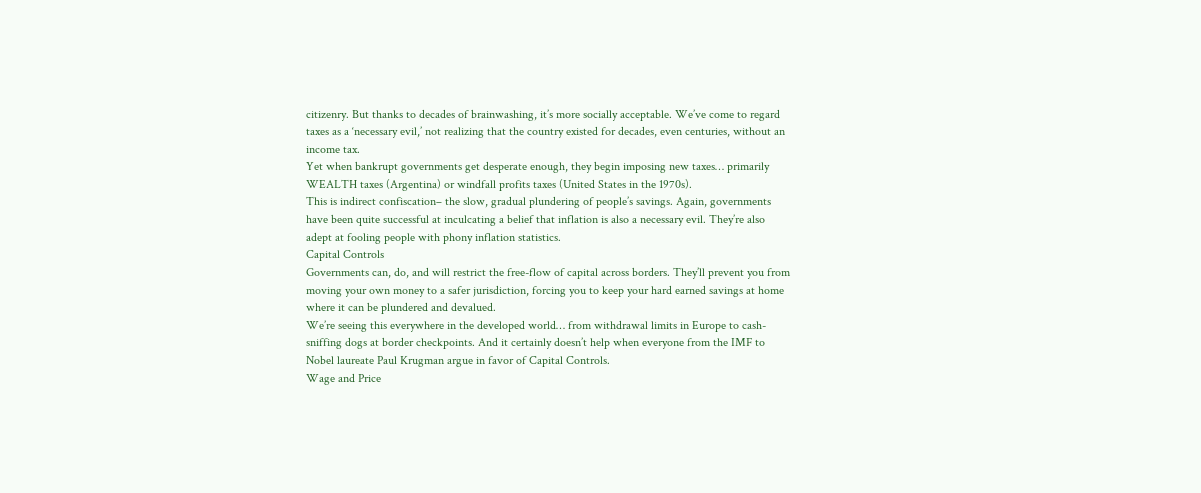citizenry. But thanks to decades of brainwashing, it’s more socially acceptable. We’ve come to regard taxes as a ‘necessary evil,’ not realizing that the country existed for decades, even centuries, without an income tax.
Yet when bankrupt governments get desperate enough, they begin imposing new taxes… primarily WEALTH taxes (Argentina) or windfall profits taxes (United States in the 1970s).
This is indirect confiscation– the slow, gradual plundering of people’s savings. Again, governments have been quite successful at inculcating a belief that inflation is also a necessary evil. They’re also adept at fooling people with phony inflation statistics.
Capital Controls
Governments can, do, and will restrict the free-flow of capital across borders. They’ll prevent you from moving your own money to a safer jurisdiction, forcing you to keep your hard earned savings at home where it can be plundered and devalued.
We’re seeing this everywhere in the developed world… from withdrawal limits in Europe to cash-sniffing dogs at border checkpoints. And it certainly doesn’t help when everyone from the IMF to Nobel laureate Paul Krugman argue in favor of Capital Controls.
Wage and Price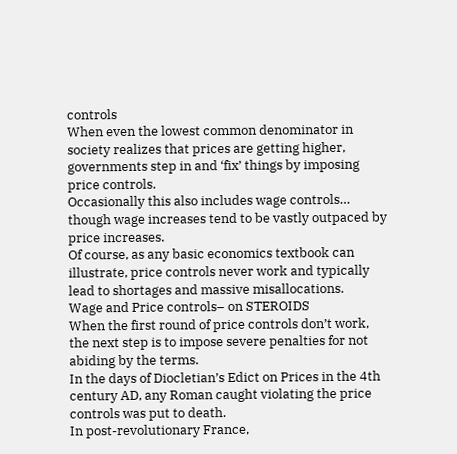controls
When even the lowest common denominator in society realizes that prices are getting higher, governments step in and ‘fix’ things by imposing price controls.
Occasionally this also includes wage controls… though wage increases tend to be vastly outpaced by price increases.
Of course, as any basic economics textbook can illustrate, price controls never work and typically lead to shortages and massive misallocations.
Wage and Price controls– on STEROIDS
When the first round of price controls don’t work, the next step is to impose severe penalties for not abiding by the terms.
In the days of Diocletian’s Edict on Prices in the 4th century AD, any Roman caught violating the price controls was put to death.
In post-revolutionary France,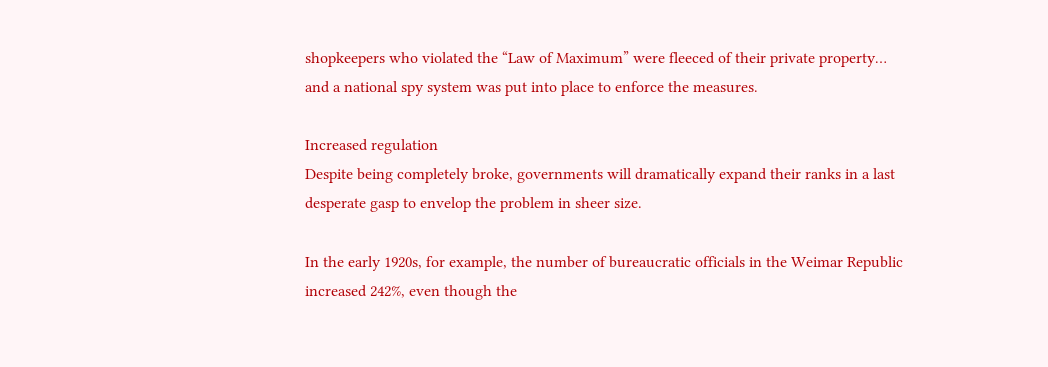shopkeepers who violated the “Law of Maximum” were fleeced of their private property… and a national spy system was put into place to enforce the measures.

Increased regulation
Despite being completely broke, governments will dramatically expand their ranks in a last desperate gasp to envelop the problem in sheer size.

In the early 1920s, for example, the number of bureaucratic officials in the Weimar Republic increased 242%, even though the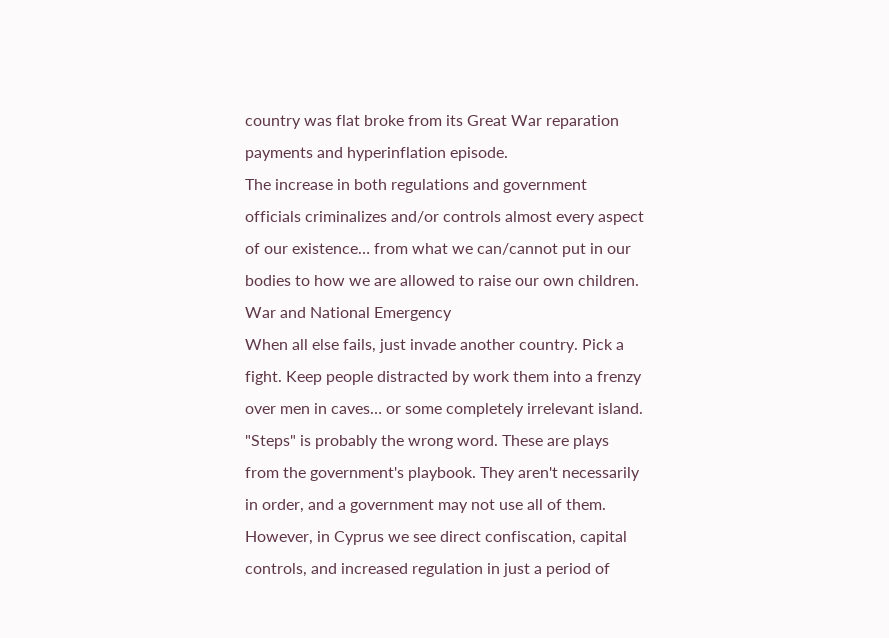country was flat broke from its Great War reparation payments and hyperinflation episode.
The increase in both regulations and government officials criminalizes and/or controls almost every aspect of our existence… from what we can/cannot put in our bodies to how we are allowed to raise our own children.
War and National Emergency
When all else fails, just invade another country. Pick a fight. Keep people distracted by work them into a frenzy over men in caves… or some completely irrelevant island.
"Steps" is probably the wrong word. These are plays from the government's playbook. They aren't necessarily in order, and a government may not use all of them. However, in Cyprus we see direct confiscation, capital controls, and increased regulation in just a period of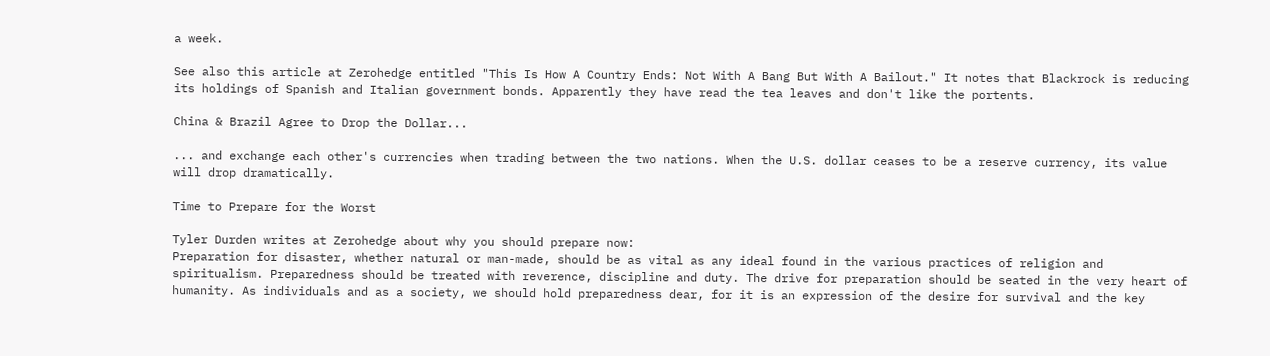a week.

See also this article at Zerohedge entitled "This Is How A Country Ends: Not With A Bang But With A Bailout." It notes that Blackrock is reducing its holdings of Spanish and Italian government bonds. Apparently they have read the tea leaves and don't like the portents.

China & Brazil Agree to Drop the Dollar...

... and exchange each other's currencies when trading between the two nations. When the U.S. dollar ceases to be a reserve currency, its value will drop dramatically.

Time to Prepare for the Worst

Tyler Durden writes at Zerohedge about why you should prepare now:
Preparation for disaster, whether natural or man-made, should be as vital as any ideal found in the various practices of religion and spiritualism. Preparedness should be treated with reverence, discipline and duty. The drive for preparation should be seated in the very heart of humanity. As individuals and as a society, we should hold preparedness dear, for it is an expression of the desire for survival and the key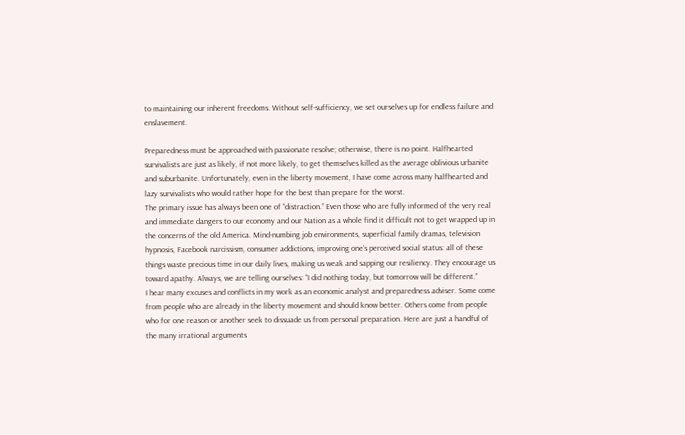to maintaining our inherent freedoms. Without self-sufficiency, we set ourselves up for endless failure and enslavement.

Preparedness must be approached with passionate resolve; otherwise, there is no point. Halfhearted survivalists are just as likely, if not more likely, to get themselves killed as the average oblivious urbanite and suburbanite. Unfortunately, even in the liberty movement, I have come across many halfhearted and lazy survivalists who would rather hope for the best than prepare for the worst.
The primary issue has always been one of “distraction.” Even those who are fully informed of the very real and immediate dangers to our economy and our Nation as a whole find it difficult not to get wrapped up in the concerns of the old America. Mind-numbing job environments, superficial family dramas, television hypnosis, Facebook narcissism, consumer addictions, improving one’s perceived social status: all of these things waste precious time in our daily lives, making us weak and sapping our resiliency. They encourage us toward apathy. Always, we are telling ourselves: “I did nothing today, but tomorrow will be different.”
I hear many excuses and conflicts in my work as an economic analyst and preparedness adviser. Some come from people who are already in the liberty movement and should know better. Others come from people who for one reason or another seek to dissuade us from personal preparation. Here are just a handful of the many irrational arguments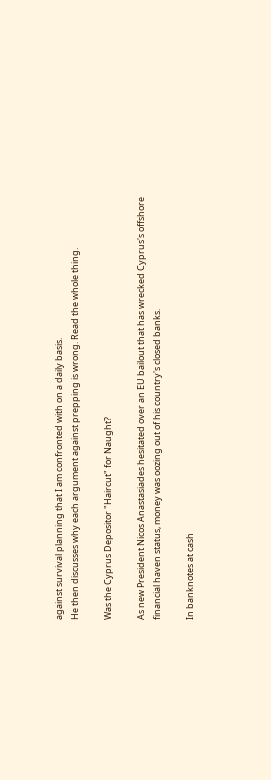against survival planning that I am confronted with on a daily basis.
He then discusses why each argument against prepping is wrong. Read the whole thing.

Was the Cyprus Depositor "Haircut" for Naught?

As new President Nicos Anastasiades hesitated over an EU bailout that has wrecked Cyprus's offshore financial haven status, money was oozing out of his country's closed banks.

In banknotes at cash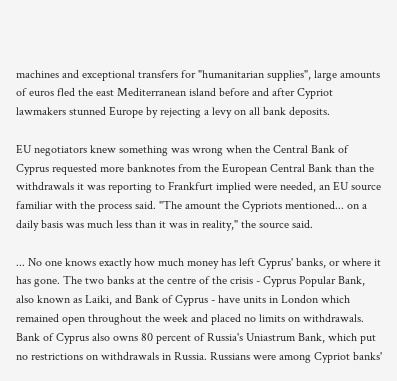machines and exceptional transfers for "humanitarian supplies", large amounts of euros fled the east Mediterranean island before and after Cypriot lawmakers stunned Europe by rejecting a levy on all bank deposits.

EU negotiators knew something was wrong when the Central Bank of Cyprus requested more banknotes from the European Central Bank than the withdrawals it was reporting to Frankfurt implied were needed, an EU source familiar with the process said. "The amount the Cypriots mentioned... on a daily basis was much less than it was in reality," the source said.

... No one knows exactly how much money has left Cyprus' banks, or where it has gone. The two banks at the centre of the crisis - Cyprus Popular Bank, also known as Laiki, and Bank of Cyprus - have units in London which remained open throughout the week and placed no limits on withdrawals. Bank of Cyprus also owns 80 percent of Russia's Uniastrum Bank, which put no restrictions on withdrawals in Russia. Russians were among Cypriot banks'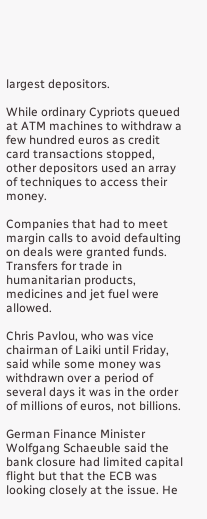largest depositors.

While ordinary Cypriots queued at ATM machines to withdraw a few hundred euros as credit card transactions stopped, other depositors used an array of techniques to access their money.

Companies that had to meet margin calls to avoid defaulting on deals were granted funds. Transfers for trade in humanitarian products, medicines and jet fuel were allowed.

Chris Pavlou, who was vice chairman of Laiki until Friday, said while some money was withdrawn over a period of several days it was in the order of millions of euros, not billions.

German Finance Minister Wolfgang Schaeuble said the bank closure had limited capital flight but that the ECB was looking closely at the issue. He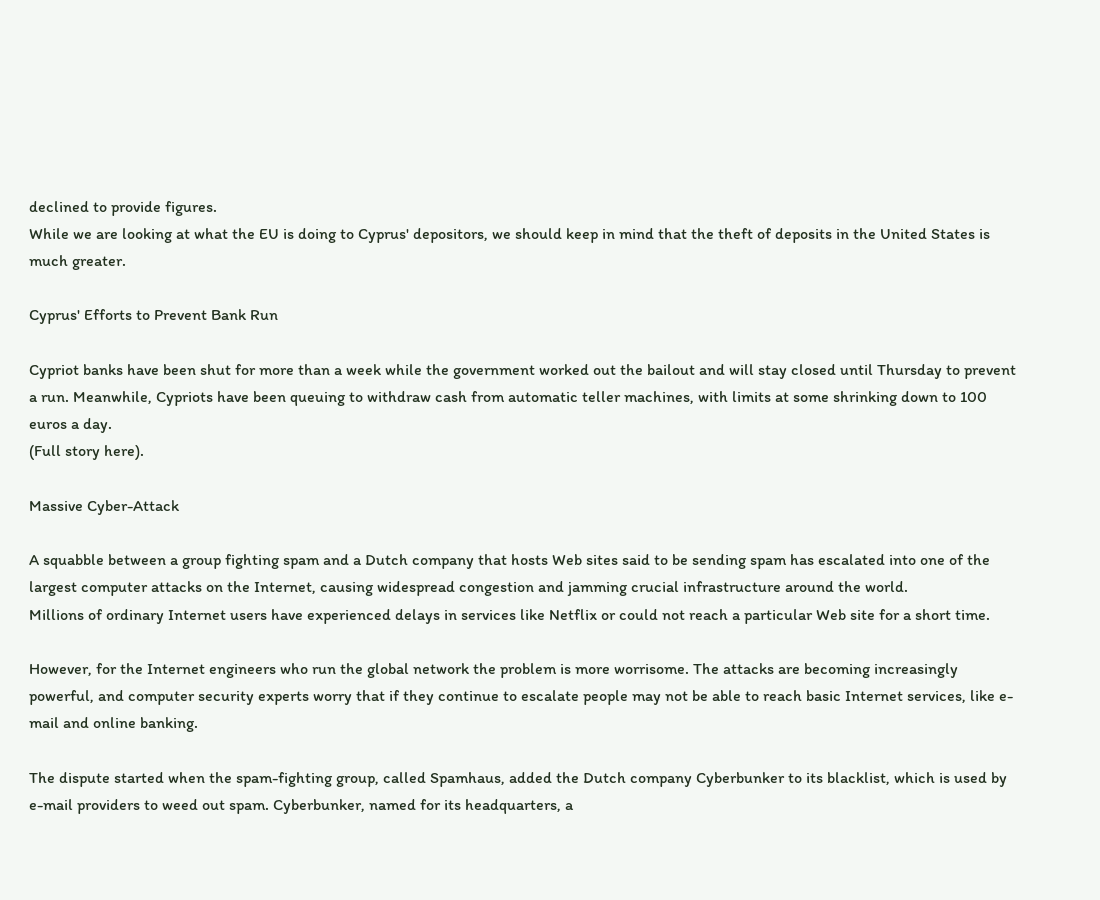declined to provide figures.
While we are looking at what the EU is doing to Cyprus' depositors, we should keep in mind that the theft of deposits in the United States is much greater.

Cyprus' Efforts to Prevent Bank Run

Cypriot banks have been shut for more than a week while the government worked out the bailout and will stay closed until Thursday to prevent a run. Meanwhile, Cypriots have been queuing to withdraw cash from automatic teller machines, with limits at some shrinking down to 100 euros a day.
(Full story here).

Massive Cyber-Attack

A squabble between a group fighting spam and a Dutch company that hosts Web sites said to be sending spam has escalated into one of the largest computer attacks on the Internet, causing widespread congestion and jamming crucial infrastructure around the world.
Millions of ordinary Internet users have experienced delays in services like Netflix or could not reach a particular Web site for a short time.

However, for the Internet engineers who run the global network the problem is more worrisome. The attacks are becoming increasingly powerful, and computer security experts worry that if they continue to escalate people may not be able to reach basic Internet services, like e-mail and online banking.

The dispute started when the spam-fighting group, called Spamhaus, added the Dutch company Cyberbunker to its blacklist, which is used by e-mail providers to weed out spam. Cyberbunker, named for its headquarters, a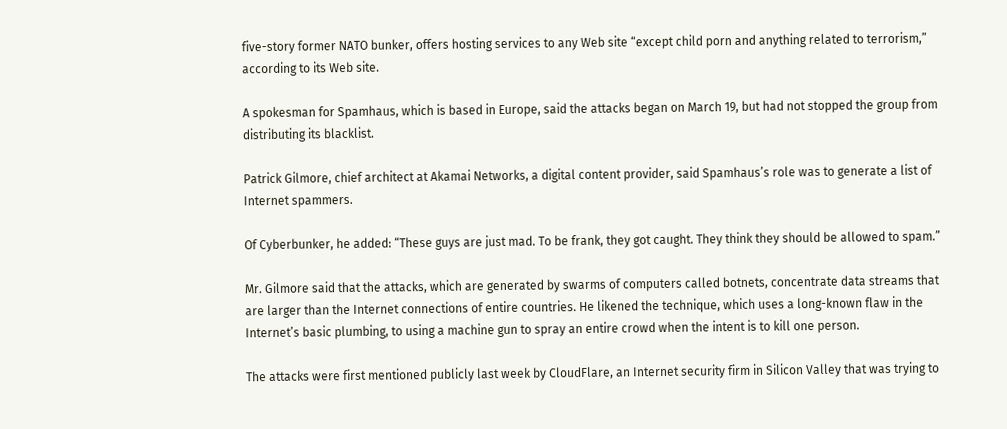five-story former NATO bunker, offers hosting services to any Web site “except child porn and anything related to terrorism,” according to its Web site.

A spokesman for Spamhaus, which is based in Europe, said the attacks began on March 19, but had not stopped the group from distributing its blacklist.

Patrick Gilmore, chief architect at Akamai Networks, a digital content provider, said Spamhaus’s role was to generate a list of Internet spammers.

Of Cyberbunker, he added: “These guys are just mad. To be frank, they got caught. They think they should be allowed to spam.”

Mr. Gilmore said that the attacks, which are generated by swarms of computers called botnets, concentrate data streams that are larger than the Internet connections of entire countries. He likened the technique, which uses a long-known flaw in the Internet’s basic plumbing, to using a machine gun to spray an entire crowd when the intent is to kill one person.

The attacks were first mentioned publicly last week by CloudFlare, an Internet security firm in Silicon Valley that was trying to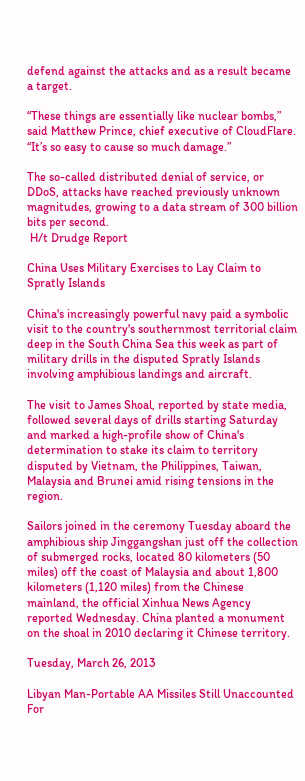defend against the attacks and as a result became a target.

“These things are essentially like nuclear bombs,” said Matthew Prince, chief executive of CloudFlare. “It’s so easy to cause so much damage.”

The so-called distributed denial of service, or DDoS, attacks have reached previously unknown magnitudes, growing to a data stream of 300 billion bits per second.
 H/t Drudge Report

China Uses Military Exercises to Lay Claim to Spratly Islands

China's increasingly powerful navy paid a symbolic visit to the country's southernmost territorial claim deep in the South China Sea this week as part of military drills in the disputed Spratly Islands involving amphibious landings and aircraft.

The visit to James Shoal, reported by state media, followed several days of drills starting Saturday and marked a high-profile show of China's determination to stake its claim to territory disputed by Vietnam, the Philippines, Taiwan, Malaysia and Brunei amid rising tensions in the region.

Sailors joined in the ceremony Tuesday aboard the amphibious ship Jinggangshan just off the collection of submerged rocks, located 80 kilometers (50 miles) off the coast of Malaysia and about 1,800 kilometers (1,120 miles) from the Chinese mainland, the official Xinhua News Agency reported Wednesday. China planted a monument on the shoal in 2010 declaring it Chinese territory.

Tuesday, March 26, 2013

Libyan Man-Portable AA Missiles Still Unaccounted For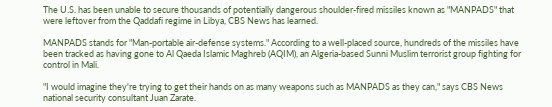The U.S. has been unable to secure thousands of potentially dangerous shoulder-fired missiles known as "MANPADS" that were leftover from the Qaddafi regime in Libya, CBS News has learned.

MANPADS stands for "Man-portable air-defense systems." According to a well-placed source, hundreds of the missiles have been tracked as having gone to Al Qaeda Islamic Maghreb (AQIM), an Algeria-based Sunni Muslim terrorist group fighting for control in Mali.

"I would imagine they're trying to get their hands on as many weapons such as MANPADS as they can," says CBS News national security consultant Juan Zarate.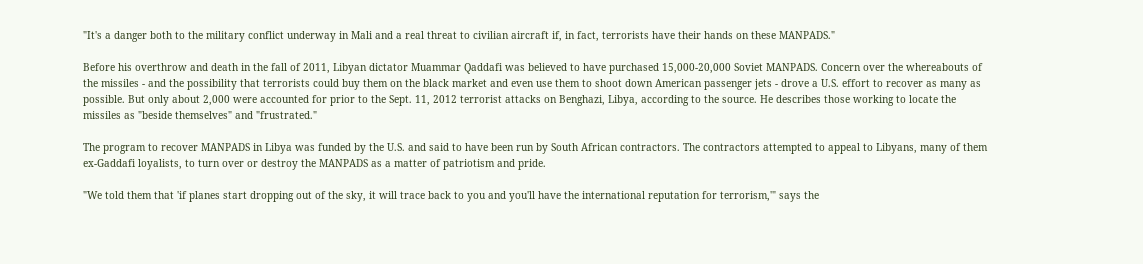"It's a danger both to the military conflict underway in Mali and a real threat to civilian aircraft if, in fact, terrorists have their hands on these MANPADS."

Before his overthrow and death in the fall of 2011, Libyan dictator Muammar Qaddafi was believed to have purchased 15,000-20,000 Soviet MANPADS. Concern over the whereabouts of the missiles - and the possibility that terrorists could buy them on the black market and even use them to shoot down American passenger jets - drove a U.S. effort to recover as many as possible. But only about 2,000 were accounted for prior to the Sept. 11, 2012 terrorist attacks on Benghazi, Libya, according to the source. He describes those working to locate the missiles as "beside themselves" and "frustrated."

The program to recover MANPADS in Libya was funded by the U.S. and said to have been run by South African contractors. The contractors attempted to appeal to Libyans, many of them ex-Gaddafi loyalists, to turn over or destroy the MANPADS as a matter of patriotism and pride.

"We told them that 'if planes start dropping out of the sky, it will trace back to you and you'll have the international reputation for terrorism,'" says the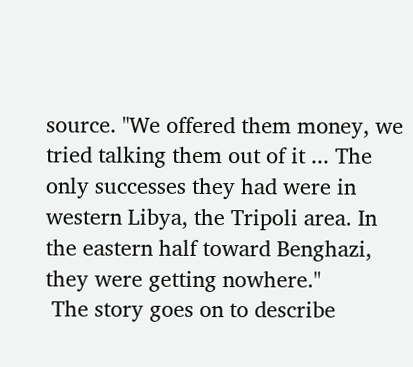source. "We offered them money, we tried talking them out of it ... The only successes they had were in western Libya, the Tripoli area. In the eastern half toward Benghazi, they were getting nowhere."
 The story goes on to describe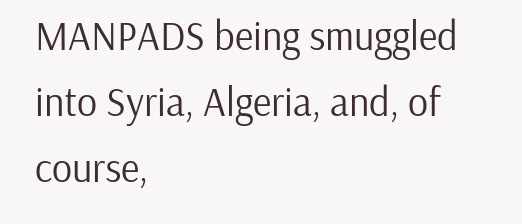MANPADS being smuggled into Syria, Algeria, and, of course,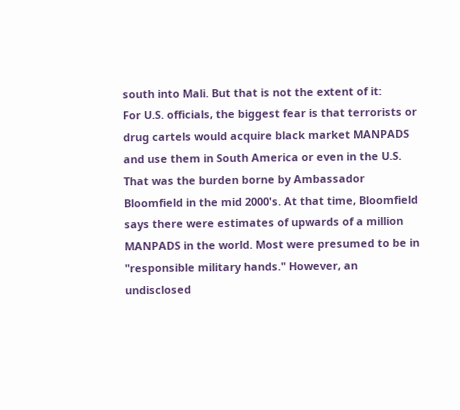south into Mali. But that is not the extent of it:
For U.S. officials, the biggest fear is that terrorists or drug cartels would acquire black market MANPADS and use them in South America or even in the U.S. That was the burden borne by Ambassador Bloomfield in the mid 2000's. At that time, Bloomfield says there were estimates of upwards of a million MANPADS in the world. Most were presumed to be in "responsible military hands." However, an undisclosed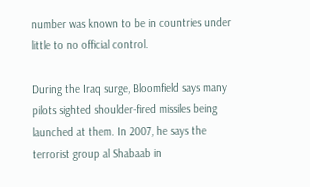number was known to be in countries under little to no official control.

During the Iraq surge, Bloomfield says many pilots sighted shoulder-fired missiles being launched at them. In 2007, he says the terrorist group al Shabaab in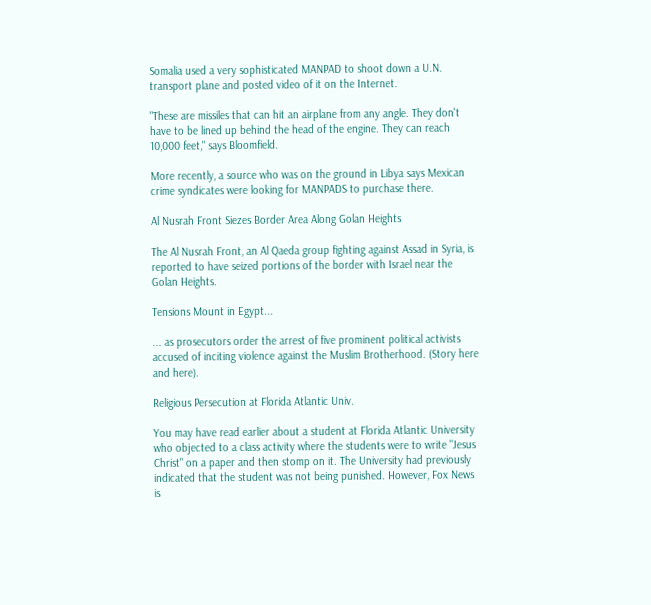Somalia used a very sophisticated MANPAD to shoot down a U.N. transport plane and posted video of it on the Internet.

"These are missiles that can hit an airplane from any angle. They don't have to be lined up behind the head of the engine. They can reach 10,000 feet," says Bloomfield.

More recently, a source who was on the ground in Libya says Mexican crime syndicates were looking for MANPADS to purchase there.

Al Nusrah Front Siezes Border Area Along Golan Heights

The Al Nusrah Front, an Al Qaeda group fighting against Assad in Syria, is reported to have seized portions of the border with Israel near the Golan Heights.

Tensions Mount in Egypt...

... as prosecutors order the arrest of five prominent political activists accused of inciting violence against the Muslim Brotherhood. (Story here and here).

Religious Persecution at Florida Atlantic Univ.

You may have read earlier about a student at Florida Atlantic University who objected to a class activity where the students were to write "Jesus Christ" on a paper and then stomp on it. The University had previously indicated that the student was not being punished. However, Fox News is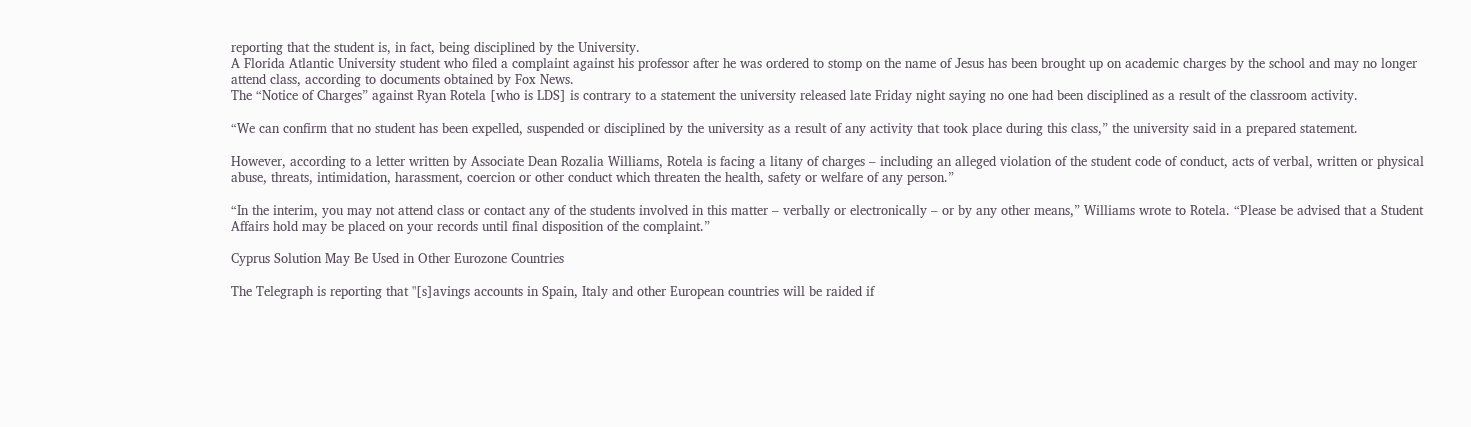reporting that the student is, in fact, being disciplined by the University.
A Florida Atlantic University student who filed a complaint against his professor after he was ordered to stomp on the name of Jesus has been brought up on academic charges by the school and may no longer attend class, according to documents obtained by Fox News.
The “Notice of Charges” against Ryan Rotela [who is LDS] is contrary to a statement the university released late Friday night saying no one had been disciplined as a result of the classroom activity.

“We can confirm that no student has been expelled, suspended or disciplined by the university as a result of any activity that took place during this class,” the university said in a prepared statement.

However, according to a letter written by Associate Dean Rozalia Williams, Rotela is facing a litany of charges – including an alleged violation of the student code of conduct, acts of verbal, written or physical abuse, threats, intimidation, harassment, coercion or other conduct which threaten the health, safety or welfare of any person.”

“In the interim, you may not attend class or contact any of the students involved in this matter – verbally or electronically – or by any other means,” Williams wrote to Rotela. “Please be advised that a Student Affairs hold may be placed on your records until final disposition of the complaint.”

Cyprus Solution May Be Used in Other Eurozone Countries

The Telegraph is reporting that "[s]avings accounts in Spain, Italy and other European countries will be raided if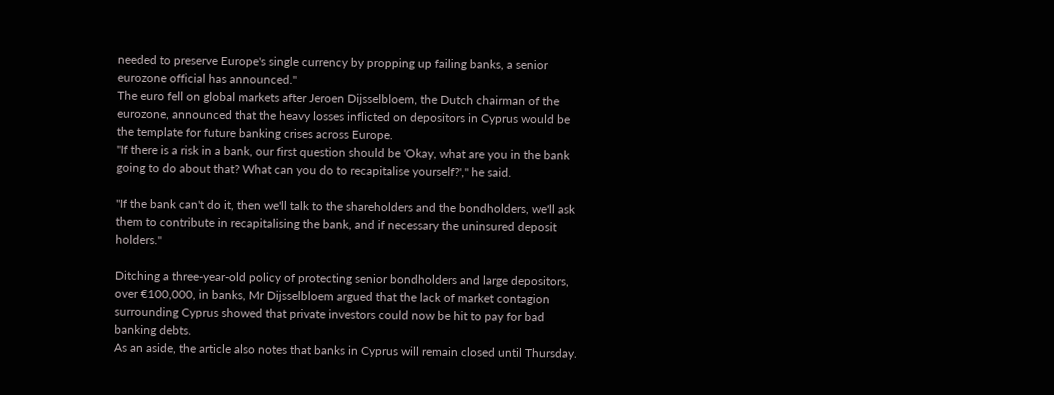needed to preserve Europe's single currency by propping up failing banks, a senior eurozone official has announced."
The euro fell on global markets after Jeroen Dijsselbloem, the Dutch chairman of the eurozone, announced that the heavy losses inflicted on depositors in Cyprus would be the template for future banking crises across Europe.
"If there is a risk in a bank, our first question should be 'Okay, what are you in the bank going to do about that? What can you do to recapitalise yourself?'," he said.

"If the bank can't do it, then we'll talk to the shareholders and the bondholders, we'll ask them to contribute in recapitalising the bank, and if necessary the uninsured deposit holders."

Ditching a three-year-old policy of protecting senior bondholders and large depositors, over €100,000, in banks, Mr Dijsselbloem argued that the lack of market contagion surrounding Cyprus showed that private investors could now be hit to pay for bad banking debts.
As an aside, the article also notes that banks in Cyprus will remain closed until Thursday.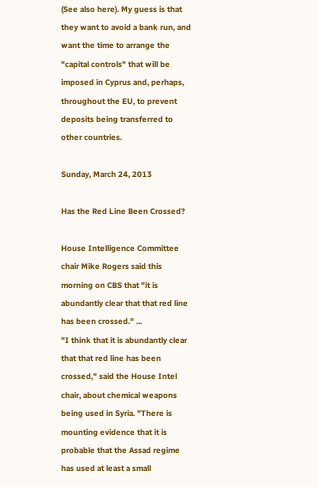(See also here). My guess is that they want to avoid a bank run, and want the time to arrange the "capital controls" that will be imposed in Cyprus and, perhaps, throughout the EU, to prevent deposits being transferred to other countries.

Sunday, March 24, 2013

Has the Red Line Been Crossed?

House Intelligence Committee chair Mike Rogers said this morning on CBS that "it is abundantly clear that that red line has been crossed." ...
"I think that it is abundantly clear that that red line has been crossed," said the House Intel chair, about chemical weapons being used in Syria. "There is mounting evidence that it is probable that the Assad regime has used at least a small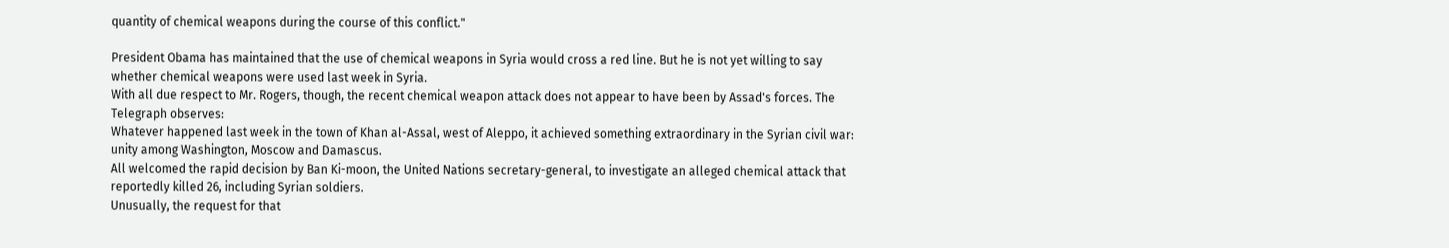quantity of chemical weapons during the course of this conflict."

President Obama has maintained that the use of chemical weapons in Syria would cross a red line. But he is not yet willing to say whether chemical weapons were used last week in Syria.
With all due respect to Mr. Rogers, though, the recent chemical weapon attack does not appear to have been by Assad's forces. The Telegraph observes:
Whatever happened last week in the town of Khan al-Assal, west of Aleppo, it achieved something extraordinary in the Syrian civil war: unity among Washington, Moscow and Damascus.
All welcomed the rapid decision by Ban Ki-moon, the United Nations secretary-general, to investigate an alleged chemical attack that reportedly killed 26, including Syrian soldiers.
Unusually, the request for that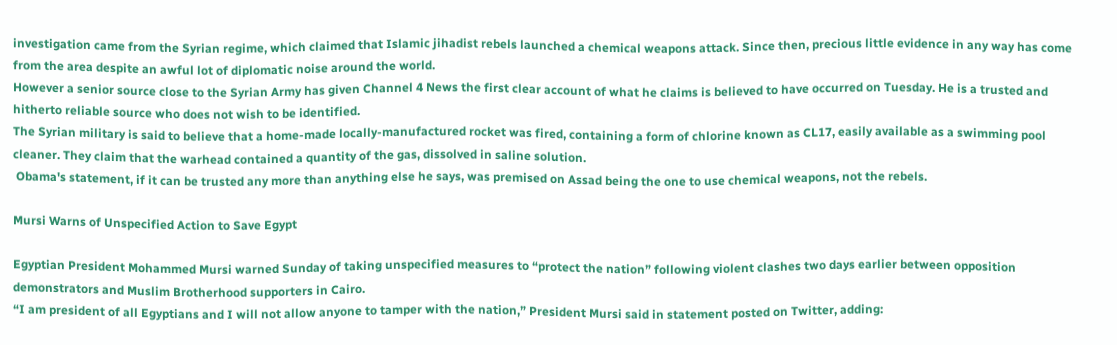investigation came from the Syrian regime, which claimed that Islamic jihadist rebels launched a chemical weapons attack. Since then, precious little evidence in any way has come from the area despite an awful lot of diplomatic noise around the world.
However a senior source close to the Syrian Army has given Channel 4 News the first clear account of what he claims is believed to have occurred on Tuesday. He is a trusted and hitherto reliable source who does not wish to be identified.
The Syrian military is said to believe that a home-made locally-manufactured rocket was fired, containing a form of chlorine known as CL17, easily available as a swimming pool cleaner. They claim that the warhead contained a quantity of the gas, dissolved in saline solution.
 Obama's statement, if it can be trusted any more than anything else he says, was premised on Assad being the one to use chemical weapons, not the rebels.

Mursi Warns of Unspecified Action to Save Egypt

Egyptian President Mohammed Mursi warned Sunday of taking unspecified measures to “protect the nation” following violent clashes two days earlier between opposition demonstrators and Muslim Brotherhood supporters in Cairo.
“I am president of all Egyptians and I will not allow anyone to tamper with the nation,” President Mursi said in statement posted on Twitter, adding: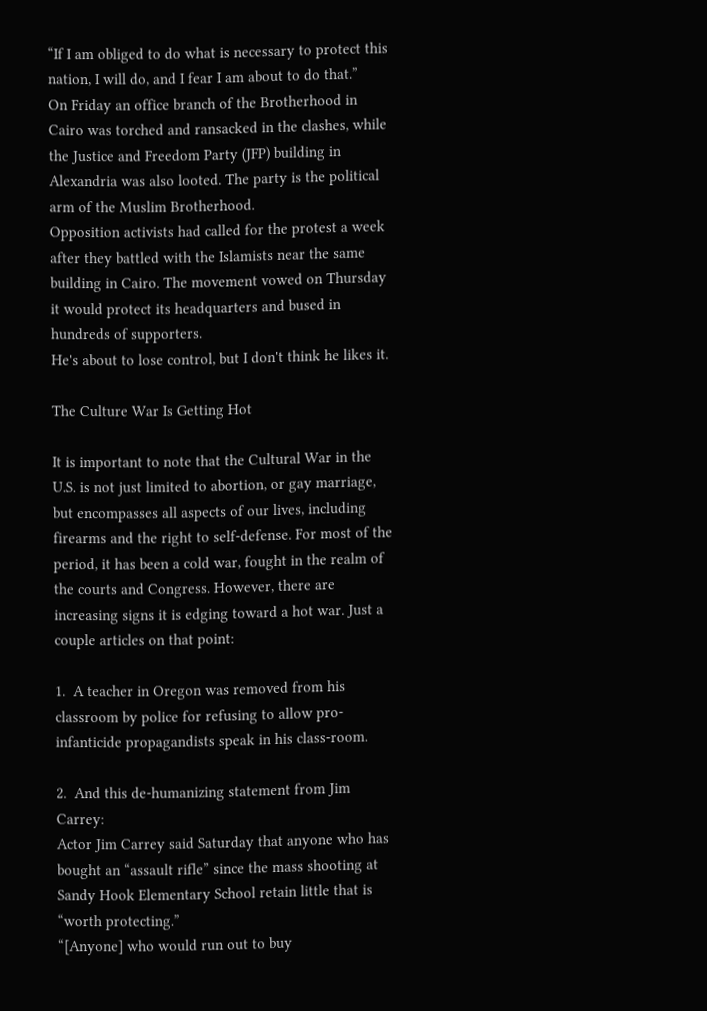“If I am obliged to do what is necessary to protect this nation, I will do, and I fear I am about to do that.”
On Friday an office branch of the Brotherhood in Cairo was torched and ransacked in the clashes, while the Justice and Freedom Party (JFP) building in Alexandria was also looted. The party is the political arm of the Muslim Brotherhood.
Opposition activists had called for the protest a week after they battled with the Islamists near the same building in Cairo. The movement vowed on Thursday it would protect its headquarters and bused in hundreds of supporters.
He's about to lose control, but I don't think he likes it.

The Culture War Is Getting Hot

It is important to note that the Cultural War in the U.S. is not just limited to abortion, or gay marriage, but encompasses all aspects of our lives, including firearms and the right to self-defense. For most of the period, it has been a cold war, fought in the realm of the courts and Congress. However, there are increasing signs it is edging toward a hot war. Just a couple articles on that point:

1.  A teacher in Oregon was removed from his classroom by police for refusing to allow pro-infanticide propagandists speak in his class-room.

2.  And this de-humanizing statement from Jim Carrey:
Actor Jim Carrey said Saturday that anyone who has bought an “assault rifle” since the mass shooting at Sandy Hook Elementary School retain little that is “worth protecting.”
“[Anyone] who would run out to buy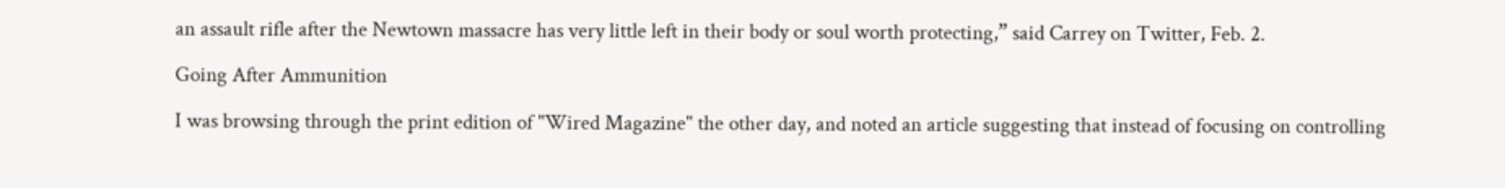an assault rifle after the Newtown massacre has very little left in their body or soul worth protecting,” said Carrey on Twitter, Feb. 2.

Going After Ammunition

I was browsing through the print edition of "Wired Magazine" the other day, and noted an article suggesting that instead of focusing on controlling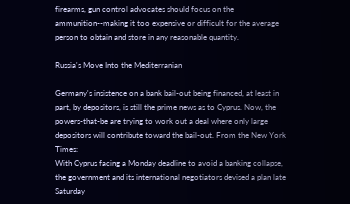firearms, gun control advocates should focus on the ammunition--making it too expensive or difficult for the average person to obtain and store in any reasonable quantity.

Russia's Move Into the Mediterranian

Germany's insistence on a bank bail-out being financed, at least in part, by depositors, is still the prime news as to Cyprus. Now, the powers-that-be are trying to work out a deal where only large depositors will contribute toward the bail-out. From the New York Times:
With Cyprus facing a Monday deadline to avoid a banking collapse, the government and its international negotiators devised a plan late Saturday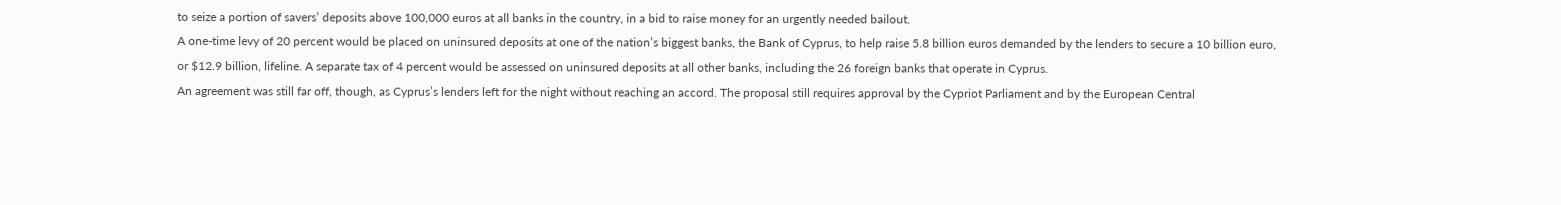to seize a portion of savers’ deposits above 100,000 euros at all banks in the country, in a bid to raise money for an urgently needed bailout.
A one-time levy of 20 percent would be placed on uninsured deposits at one of the nation’s biggest banks, the Bank of Cyprus, to help raise 5.8 billion euros demanded by the lenders to secure a 10 billion euro, or $12.9 billion, lifeline. A separate tax of 4 percent would be assessed on uninsured deposits at all other banks, including the 26 foreign banks that operate in Cyprus.
An agreement was still far off, though, as Cyprus’s lenders left for the night without reaching an accord. The proposal still requires approval by the Cypriot Parliament and by the European Central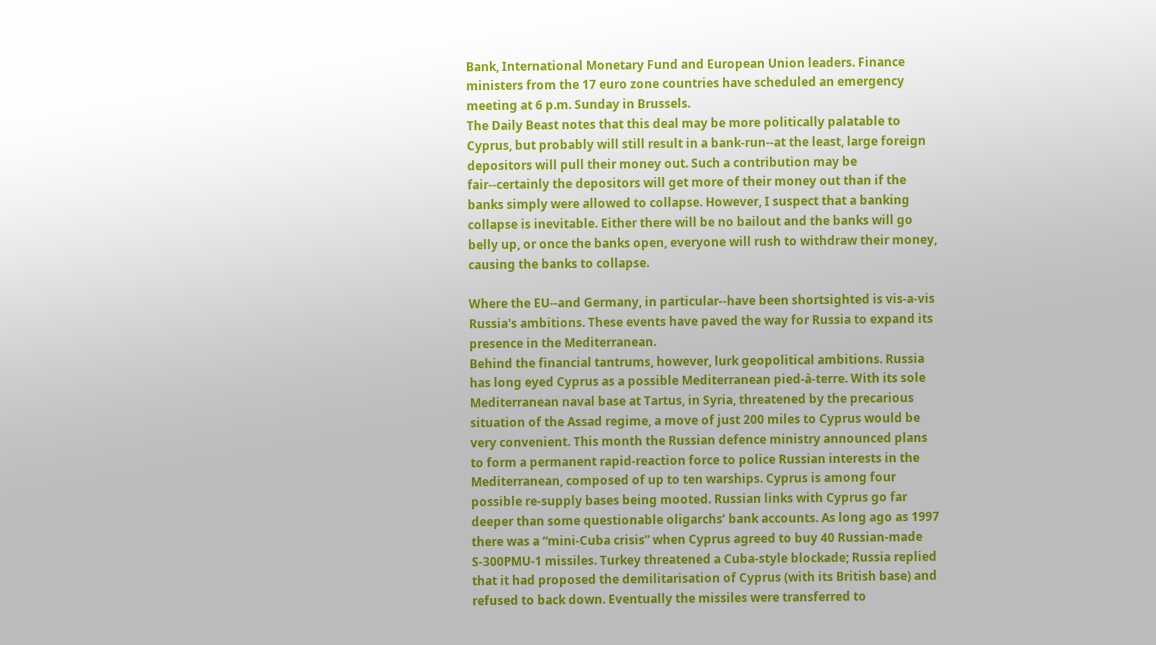Bank, International Monetary Fund and European Union leaders. Finance ministers from the 17 euro zone countries have scheduled an emergency meeting at 6 p.m. Sunday in Brussels.
The Daily Beast notes that this deal may be more politically palatable to Cyprus, but probably will still result in a bank-run--at the least, large foreign depositors will pull their money out. Such a contribution may be fair--certainly the depositors will get more of their money out than if the banks simply were allowed to collapse. However, I suspect that a banking collapse is inevitable. Either there will be no bailout and the banks will go belly up, or once the banks open, everyone will rush to withdraw their money, causing the banks to collapse.

Where the EU--and Germany, in particular--have been shortsighted is vis-a-vis Russia's ambitions. These events have paved the way for Russia to expand its presence in the Mediterranean.
Behind the financial tantrums, however, lurk geopolitical ambitions. Russia has long eyed Cyprus as a possible Mediterranean pied-à-terre. With its sole Mediterranean naval base at Tartus, in Syria, threatened by the precarious situation of the Assad regime, a move of just 200 miles to Cyprus would be very convenient. This month the Russian defence ministry announced plans to form a permanent rapid-reaction force to police Russian interests in the Mediterranean, composed of up to ten warships. Cyprus is among four possible re-supply bases being mooted. Russian links with Cyprus go far deeper than some questionable oligarchs’ bank accounts. As long ago as 1997 there was a “mini-Cuba crisis” when Cyprus agreed to buy 40 Russian-made S-300PMU-1 missiles. Turkey threatened a Cuba-style blockade; Russia replied that it had proposed the demilitarisation of Cyprus (with its British base) and refused to back down. Eventually the missiles were transferred to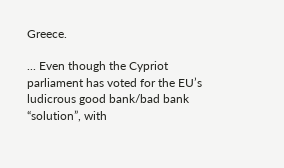Greece.

... Even though the Cypriot parliament has voted for the EU’s ludicrous good bank/bad bank “solution”, with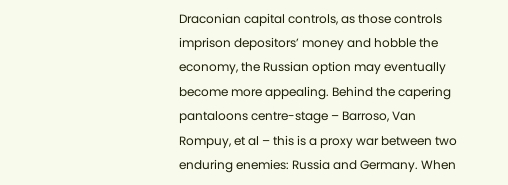Draconian capital controls, as those controls imprison depositors’ money and hobble the economy, the Russian option may eventually become more appealing. Behind the capering pantaloons centre-stage – Barroso, Van Rompuy, et al – this is a proxy war between two enduring enemies: Russia and Germany. When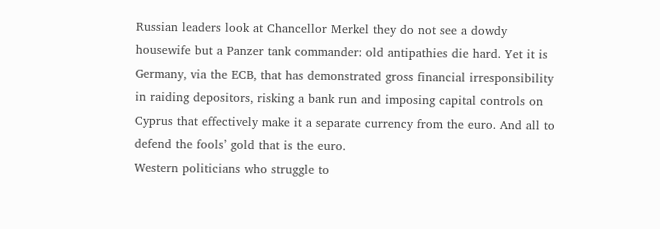Russian leaders look at Chancellor Merkel they do not see a dowdy housewife but a Panzer tank commander: old antipathies die hard. Yet it is Germany, via the ECB, that has demonstrated gross financial irresponsibility in raiding depositors, risking a bank run and imposing capital controls on Cyprus that effectively make it a separate currency from the euro. And all to defend the fools’ gold that is the euro.
Western politicians who struggle to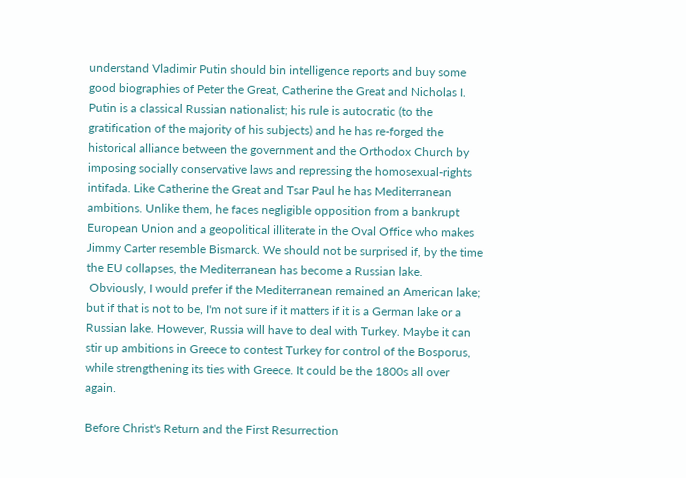understand Vladimir Putin should bin intelligence reports and buy some good biographies of Peter the Great, Catherine the Great and Nicholas I. Putin is a classical Russian nationalist; his rule is autocratic (to the gratification of the majority of his subjects) and he has re-forged the historical alliance between the government and the Orthodox Church by imposing socially conservative laws and repressing the homosexual-rights intifada. Like Catherine the Great and Tsar Paul he has Mediterranean ambitions. Unlike them, he faces negligible opposition from a bankrupt European Union and a geopolitical illiterate in the Oval Office who makes Jimmy Carter resemble Bismarck. We should not be surprised if, by the time the EU collapses, the Mediterranean has become a Russian lake.
 Obviously, I would prefer if the Mediterranean remained an American lake; but if that is not to be, I'm not sure if it matters if it is a German lake or a Russian lake. However, Russia will have to deal with Turkey. Maybe it can stir up ambitions in Greece to contest Turkey for control of the Bosporus, while strengthening its ties with Greece. It could be the 1800s all over again.

Before Christ's Return and the First Resurrection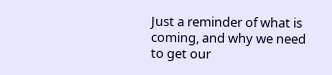Just a reminder of what is coming, and why we need to get our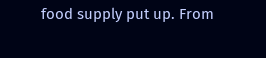food supply put up. From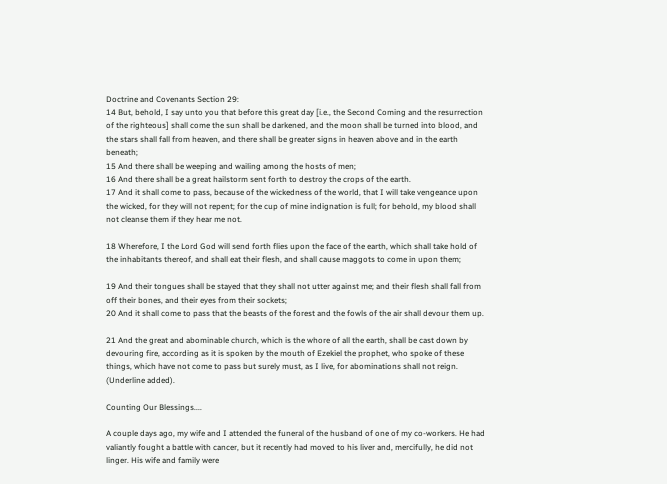Doctrine and Covenants Section 29:
14 But, behold, I say unto you that before this great day [i.e., the Second Coming and the resurrection of the righteous] shall come the sun shall be darkened, and the moon shall be turned into blood, and the stars shall fall from heaven, and there shall be greater signs in heaven above and in the earth beneath;
15 And there shall be weeping and wailing among the hosts of men;
16 And there shall be a great hailstorm sent forth to destroy the crops of the earth.
17 And it shall come to pass, because of the wickedness of the world, that I will take vengeance upon the wicked, for they will not repent; for the cup of mine indignation is full; for behold, my blood shall not cleanse them if they hear me not.

18 Wherefore, I the Lord God will send forth flies upon the face of the earth, which shall take hold of the inhabitants thereof, and shall eat their flesh, and shall cause maggots to come in upon them;

19 And their tongues shall be stayed that they shall not utter against me; and their flesh shall fall from off their bones, and their eyes from their sockets;
20 And it shall come to pass that the beasts of the forest and the fowls of the air shall devour them up.

21 And the great and abominable church, which is the whore of all the earth, shall be cast down by devouring fire, according as it is spoken by the mouth of Ezekiel the prophet, who spoke of these things, which have not come to pass but surely must, as I live, for abominations shall not reign.
(Underline added).

Counting Our Blessings....

A couple days ago, my wife and I attended the funeral of the husband of one of my co-workers. He had valiantly fought a battle with cancer, but it recently had moved to his liver and, mercifully, he did not linger. His wife and family were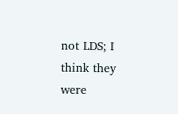not LDS; I think they were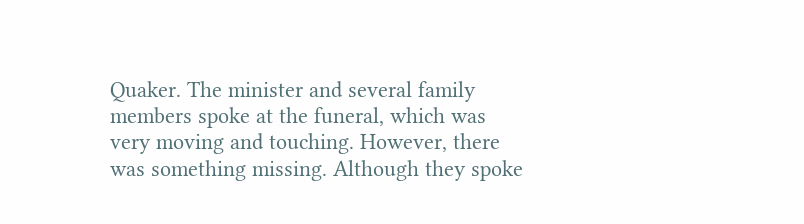Quaker. The minister and several family members spoke at the funeral, which was very moving and touching. However, there was something missing. Although they spoke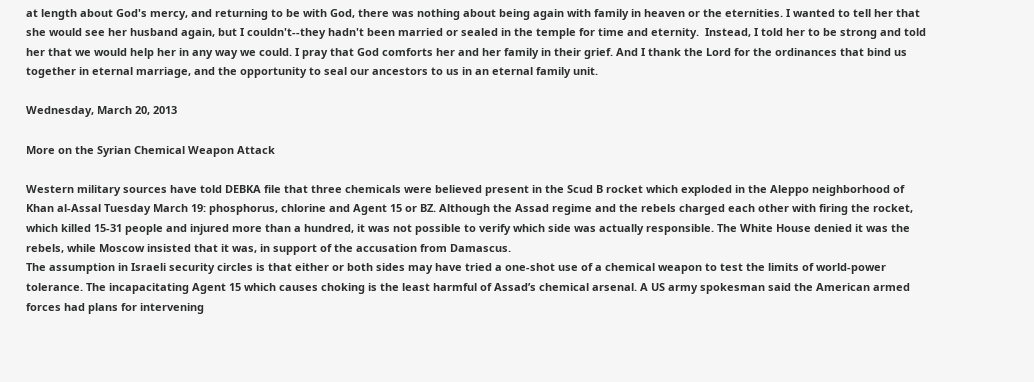at length about God's mercy, and returning to be with God, there was nothing about being again with family in heaven or the eternities. I wanted to tell her that she would see her husband again, but I couldn't--they hadn't been married or sealed in the temple for time and eternity.  Instead, I told her to be strong and told her that we would help her in any way we could. I pray that God comforts her and her family in their grief. And I thank the Lord for the ordinances that bind us together in eternal marriage, and the opportunity to seal our ancestors to us in an eternal family unit.

Wednesday, March 20, 2013

More on the Syrian Chemical Weapon Attack

Western military sources have told DEBKA file that three chemicals were believed present in the Scud B rocket which exploded in the Aleppo neighborhood of Khan al-Assal Tuesday March 19: phosphorus, chlorine and Agent 15 or BZ. Although the Assad regime and the rebels charged each other with firing the rocket, which killed 15-31 people and injured more than a hundred, it was not possible to verify which side was actually responsible. The White House denied it was the rebels, while Moscow insisted that it was, in support of the accusation from Damascus.
The assumption in Israeli security circles is that either or both sides may have tried a one-shot use of a chemical weapon to test the limits of world-power tolerance. The incapacitating Agent 15 which causes choking is the least harmful of Assad’s chemical arsenal. A US army spokesman said the American armed forces had plans for intervening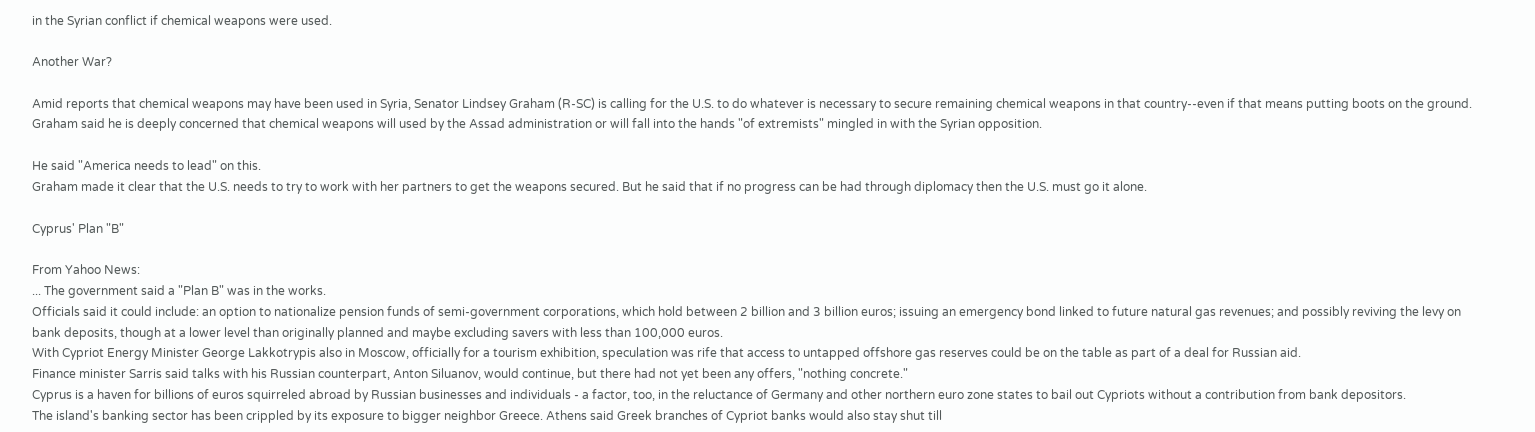in the Syrian conflict if chemical weapons were used.

Another War?

Amid reports that chemical weapons may have been used in Syria, Senator Lindsey Graham (R-SC) is calling for the U.S. to do whatever is necessary to secure remaining chemical weapons in that country--even if that means putting boots on the ground.
Graham said he is deeply concerned that chemical weapons will used by the Assad administration or will fall into the hands "of extremists" mingled in with the Syrian opposition.

He said "America needs to lead" on this.
Graham made it clear that the U.S. needs to try to work with her partners to get the weapons secured. But he said that if no progress can be had through diplomacy then the U.S. must go it alone.

Cyprus' Plan "B"

From Yahoo News:
... The government said a "Plan B" was in the works.
Officials said it could include: an option to nationalize pension funds of semi-government corporations, which hold between 2 billion and 3 billion euros; issuing an emergency bond linked to future natural gas revenues; and possibly reviving the levy on bank deposits, though at a lower level than originally planned and maybe excluding savers with less than 100,000 euros.
With Cypriot Energy Minister George Lakkotrypis also in Moscow, officially for a tourism exhibition, speculation was rife that access to untapped offshore gas reserves could be on the table as part of a deal for Russian aid.
Finance minister Sarris said talks with his Russian counterpart, Anton Siluanov, would continue, but there had not yet been any offers, "nothing concrete."
Cyprus is a haven for billions of euros squirreled abroad by Russian businesses and individuals - a factor, too, in the reluctance of Germany and other northern euro zone states to bail out Cypriots without a contribution from bank depositors.
The island's banking sector has been crippled by its exposure to bigger neighbor Greece. Athens said Greek branches of Cypriot banks would also stay shut till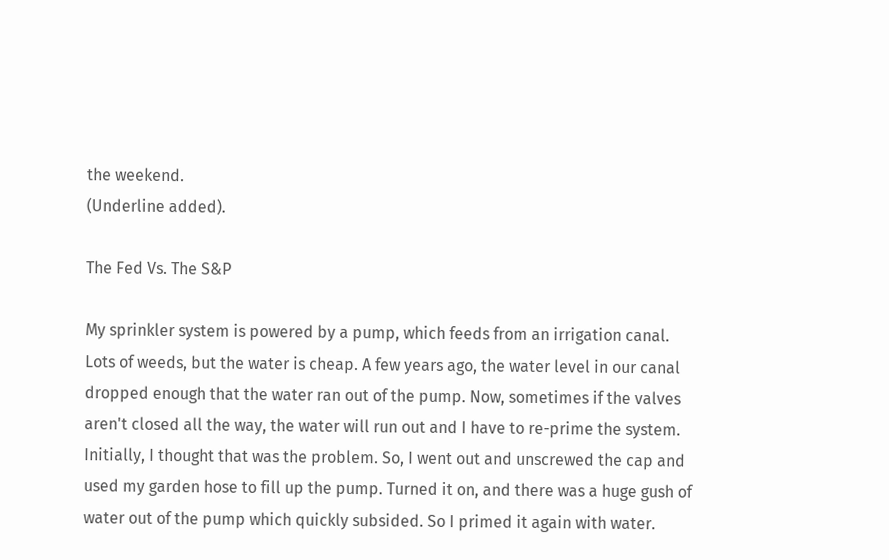the weekend.
(Underline added).

The Fed Vs. The S&P

My sprinkler system is powered by a pump, which feeds from an irrigation canal. Lots of weeds, but the water is cheap. A few years ago, the water level in our canal dropped enough that the water ran out of the pump. Now, sometimes if the valves aren't closed all the way, the water will run out and I have to re-prime the system. Initially, I thought that was the problem. So, I went out and unscrewed the cap and used my garden hose to fill up the pump. Turned it on, and there was a huge gush of water out of the pump which quickly subsided. So I primed it again with water.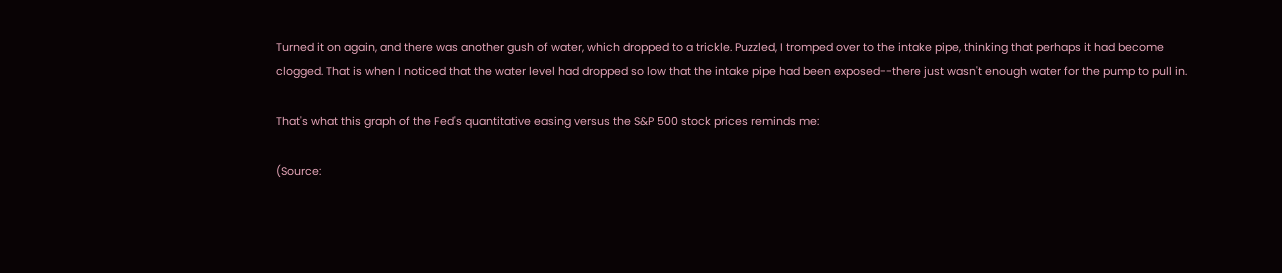Turned it on again, and there was another gush of water, which dropped to a trickle. Puzzled, I tromped over to the intake pipe, thinking that perhaps it had become clogged. That is when I noticed that the water level had dropped so low that the intake pipe had been exposed--there just wasn't enough water for the pump to pull in.

That's what this graph of the Fed's quantitative easing versus the S&P 500 stock prices reminds me:

(Source: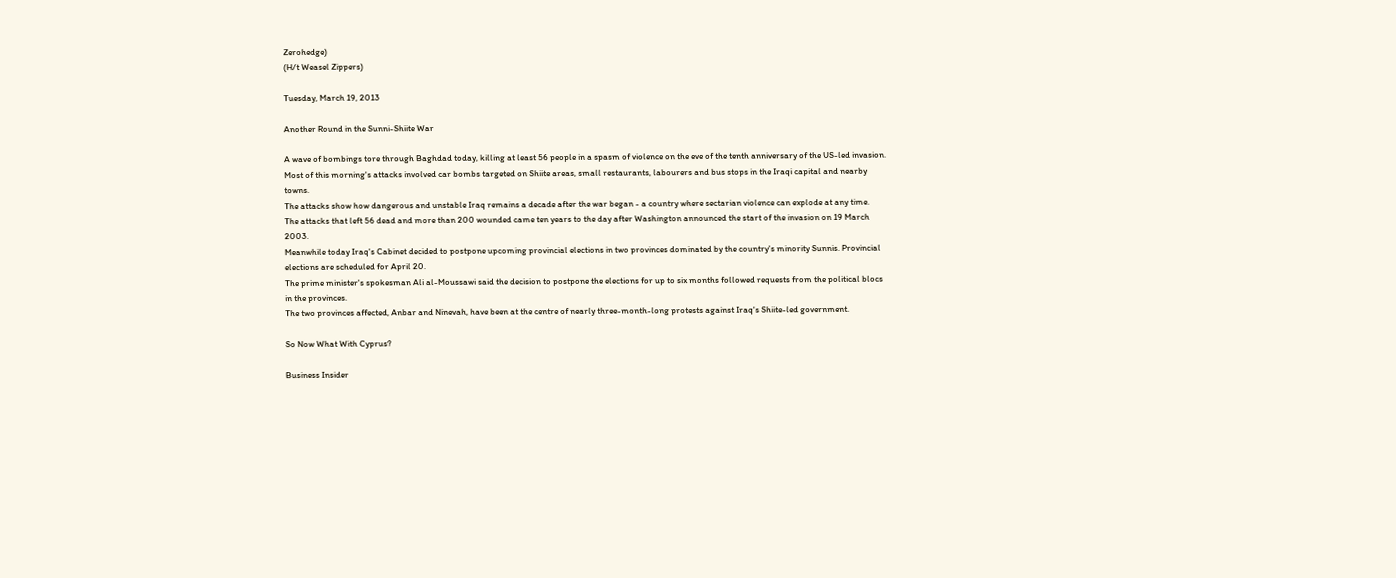Zerohedge)
(H/t Weasel Zippers)

Tuesday, March 19, 2013

Another Round in the Sunni-Shiite War

A wave of bombings tore through Baghdad today, killing at least 56 people in a spasm of violence on the eve of the tenth anniversary of the US-led invasion.
Most of this morning's attacks involved car bombs targeted on Shiite areas, small restaurants, labourers and bus stops in the Iraqi capital and nearby towns.
The attacks show how dangerous and unstable Iraq remains a decade after the war began - a country where sectarian violence can explode at any time.
The attacks that left 56 dead and more than 200 wounded came ten years to the day after Washington announced the start of the invasion on 19 March 2003.
Meanwhile today Iraq's Cabinet decided to postpone upcoming provincial elections in two provinces dominated by the country's minority Sunnis. Provincial elections are scheduled for April 20.
The prime minister's spokesman Ali al-Moussawi said the decision to postpone the elections for up to six months followed requests from the political blocs in the provinces.
The two provinces affected, Anbar and Ninevah, have been at the centre of nearly three-month-long protests against Iraq's Shiite-led government.

So Now What With Cyprus?

Business Insider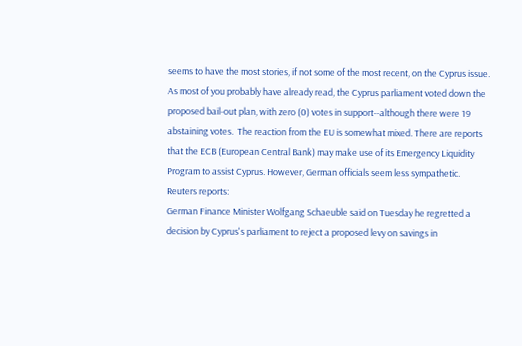seems to have the most stories, if not some of the most recent, on the Cyprus issue. As most of you probably have already read, the Cyprus parliament voted down the proposed bail-out plan, with zero (0) votes in support--although there were 19 abstaining votes.  The reaction from the EU is somewhat mixed. There are reports that the ECB (European Central Bank) may make use of its Emergency Liquidity Program to assist Cyprus. However, German officials seem less sympathetic. Reuters reports:
German Finance Minister Wolfgang Schaeuble said on Tuesday he regretted a decision by Cyprus's parliament to reject a proposed levy on savings in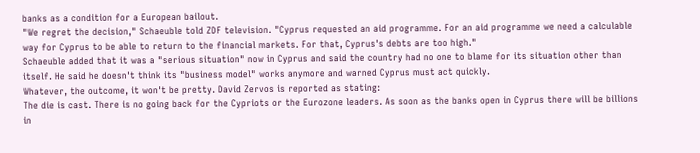banks as a condition for a European bailout.
"We regret the decision," Schaeuble told ZDF television. "Cyprus requested an aid programme. For an aid programme we need a calculable way for Cyprus to be able to return to the financial markets. For that, Cyprus's debts are too high."
Schaeuble added that it was a "serious situation" now in Cyprus and said the country had no one to blame for its situation other than itself. He said he doesn't think its "business model" works anymore and warned Cyprus must act quickly.
Whatever, the outcome, it won't be pretty. David Zervos is reported as stating:
The die is cast. There is no going back for the Cypriots or the Eurozone leaders. As soon as the banks open in Cyprus there will be billions in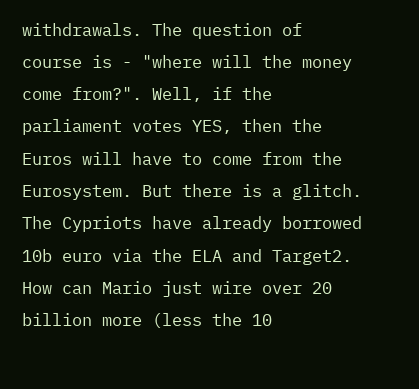withdrawals. The question of course is - "where will the money come from?". Well, if the parliament votes YES, then the Euros will have to come from the Eurosystem. But there is a glitch. The Cypriots have already borrowed 10b euro via the ELA and Target2. How can Mario just wire over 20 billion more (less the 10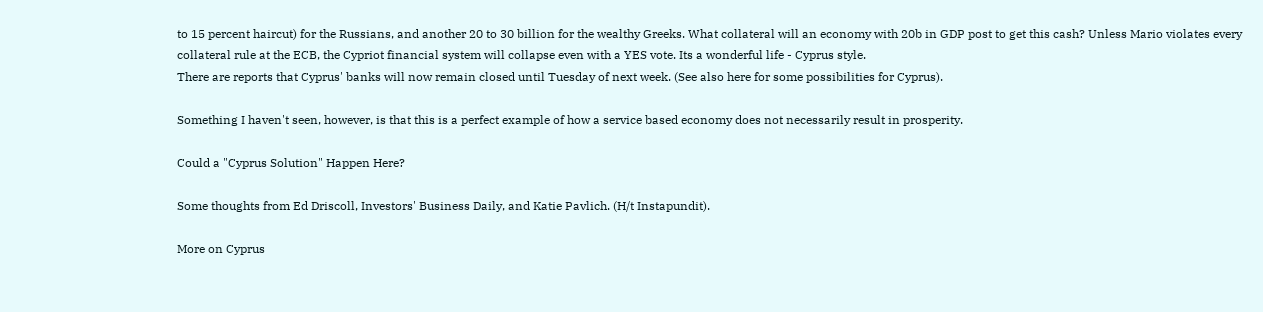to 15 percent haircut) for the Russians, and another 20 to 30 billion for the wealthy Greeks. What collateral will an economy with 20b in GDP post to get this cash? Unless Mario violates every collateral rule at the ECB, the Cypriot financial system will collapse even with a YES vote. Its a wonderful life - Cyprus style.
There are reports that Cyprus' banks will now remain closed until Tuesday of next week. (See also here for some possibilities for Cyprus).

Something I haven't seen, however, is that this is a perfect example of how a service based economy does not necessarily result in prosperity.

Could a "Cyprus Solution" Happen Here?

Some thoughts from Ed Driscoll, Investors' Business Daily, and Katie Pavlich. (H/t Instapundit).

More on Cyprus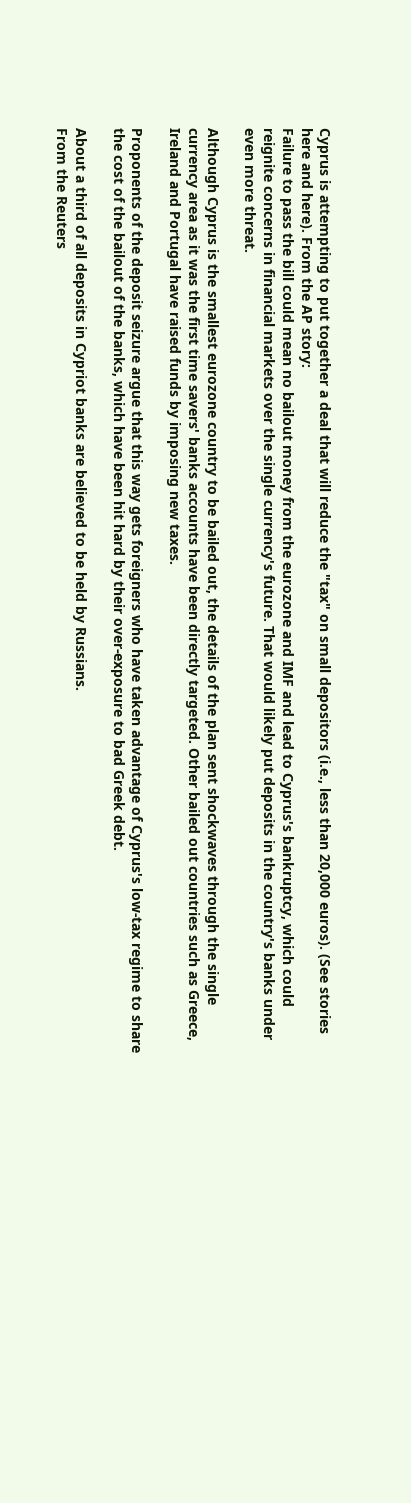Cyprus is attempting to put together a deal that will reduce the "tax" on small depositors (i.e., less than 20,000 euros). (See stories here and here). From the AP story:
Failure to pass the bill could mean no bailout money from the eurozone and IMF and lead to Cyprus's bankruptcy, which could reignite concerns in financial markets over the single currency's future. That would likely put deposits in the country's banks under even more threat.

Although Cyprus is the smallest eurozone country to be bailed out, the details of the plan sent shockwaves through the single currency area as it was the first time savers' banks accounts have been directly targeted. Other bailed out countries such as Greece, Ireland and Portugal have raised funds by imposing new taxes.

Proponents of the deposit seizure argue that this way gets foreigners who have taken advantage of Cyprus's low-tax regime to share the cost of the bailout of the banks, which have been hit hard by their over-exposure to bad Greek debt.

About a third of all deposits in Cypriot banks are believed to be held by Russians.
From the Reuters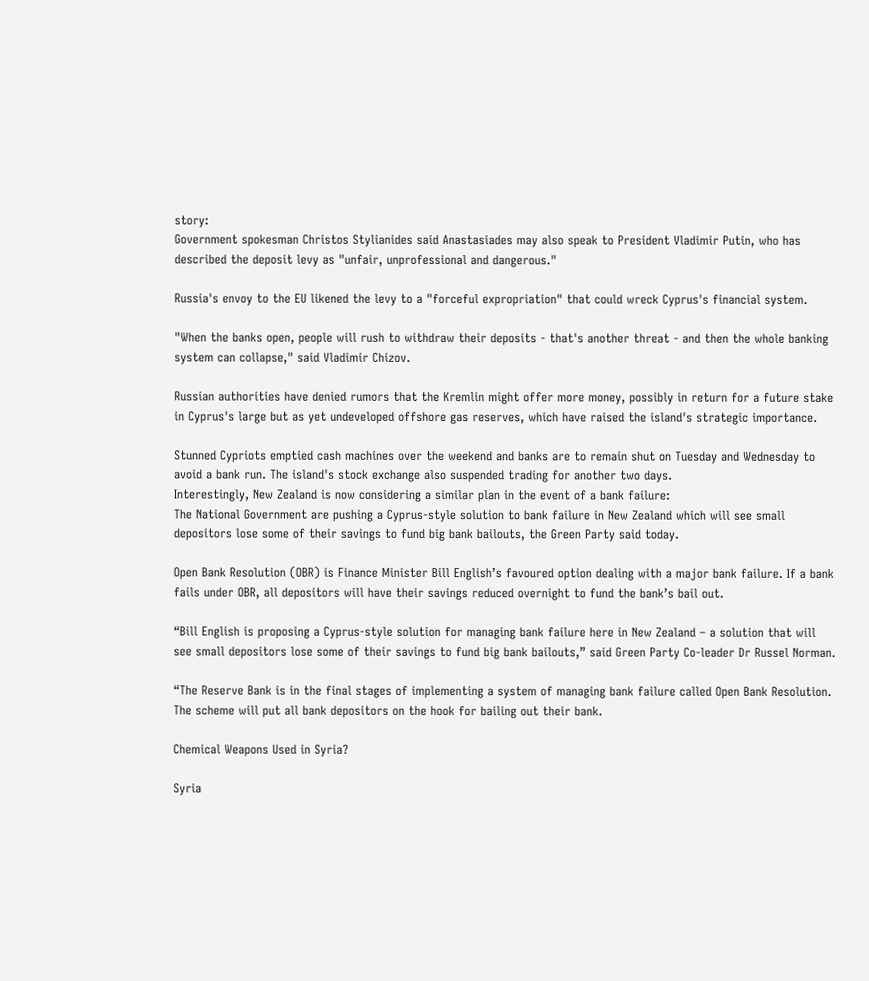story:
Government spokesman Christos Stylianides said Anastasiades may also speak to President Vladimir Putin, who has described the deposit levy as "unfair, unprofessional and dangerous."

Russia's envoy to the EU likened the levy to a "forceful expropriation" that could wreck Cyprus's financial system.

"When the banks open, people will rush to withdraw their deposits - that's another threat - and then the whole banking system can collapse," said Vladimir Chizov.

Russian authorities have denied rumors that the Kremlin might offer more money, possibly in return for a future stake in Cyprus's large but as yet undeveloped offshore gas reserves, which have raised the island's strategic importance.

Stunned Cypriots emptied cash machines over the weekend and banks are to remain shut on Tuesday and Wednesday to avoid a bank run. The island's stock exchange also suspended trading for another two days.
Interestingly, New Zealand is now considering a similar plan in the event of a bank failure:
The National Government are pushing a Cyprus-style solution to bank failure in New Zealand which will see small depositors lose some of their savings to fund big bank bailouts, the Green Party said today.

Open Bank Resolution (OBR) is Finance Minister Bill English’s favoured option dealing with a major bank failure. If a bank fails under OBR, all depositors will have their savings reduced overnight to fund the bank’s bail out.

“Bill English is proposing a Cyprus-style solution for managing bank failure here in New Zealand – a solution that will see small depositors lose some of their savings to fund big bank bailouts,” said Green Party Co-leader Dr Russel Norman.

“The Reserve Bank is in the final stages of implementing a system of managing bank failure called Open Bank Resolution. The scheme will put all bank depositors on the hook for bailing out their bank.

Chemical Weapons Used in Syria?

Syria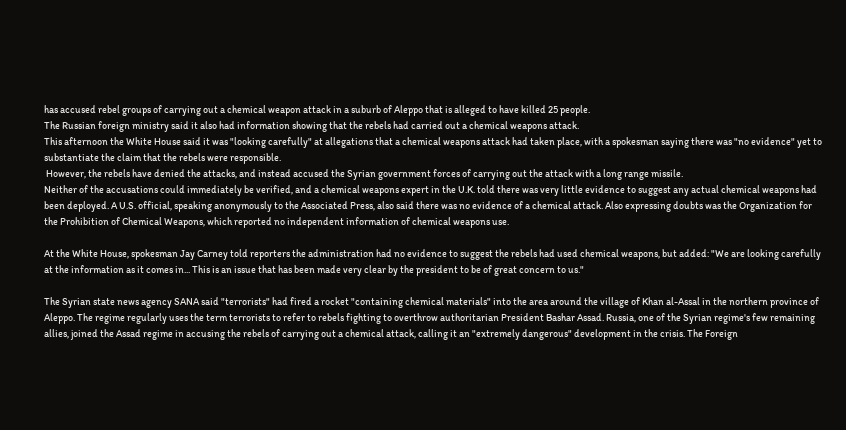has accused rebel groups of carrying out a chemical weapon attack in a suburb of Aleppo that is alleged to have killed 25 people.
The Russian foreign ministry said it also had information showing that the rebels had carried out a chemical weapons attack.
This afternoon the White House said it was "looking carefully" at allegations that a chemical weapons attack had taken place, with a spokesman saying there was "no evidence" yet to substantiate the claim that the rebels were responsible.
 However, the rebels have denied the attacks, and instead accused the Syrian government forces of carrying out the attack with a long range missile.
Neither of the accusations could immediately be verified, and a chemical weapons expert in the U.K. told there was very little evidence to suggest any actual chemical weapons had been deployed. A U.S. official, speaking anonymously to the Associated Press, also said there was no evidence of a chemical attack. Also expressing doubts was the Organization for the Prohibition of Chemical Weapons, which reported no independent information of chemical weapons use.

At the White House, spokesman Jay Carney told reporters the administration had no evidence to suggest the rebels had used chemical weapons, but added: "We are looking carefully at the information as it comes in... This is an issue that has been made very clear by the president to be of great concern to us."

The Syrian state news agency SANA said "terrorists" had fired a rocket "containing chemical materials" into the area around the village of Khan al-Assal in the northern province of Aleppo. The regime regularly uses the term terrorists to refer to rebels fighting to overthrow authoritarian President Bashar Assad. Russia, one of the Syrian regime's few remaining allies, joined the Assad regime in accusing the rebels of carrying out a chemical attack, calling it an "extremely dangerous" development in the crisis. The Foreign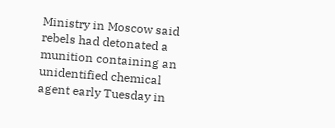Ministry in Moscow said rebels had detonated a munition containing an unidentified chemical agent early Tuesday in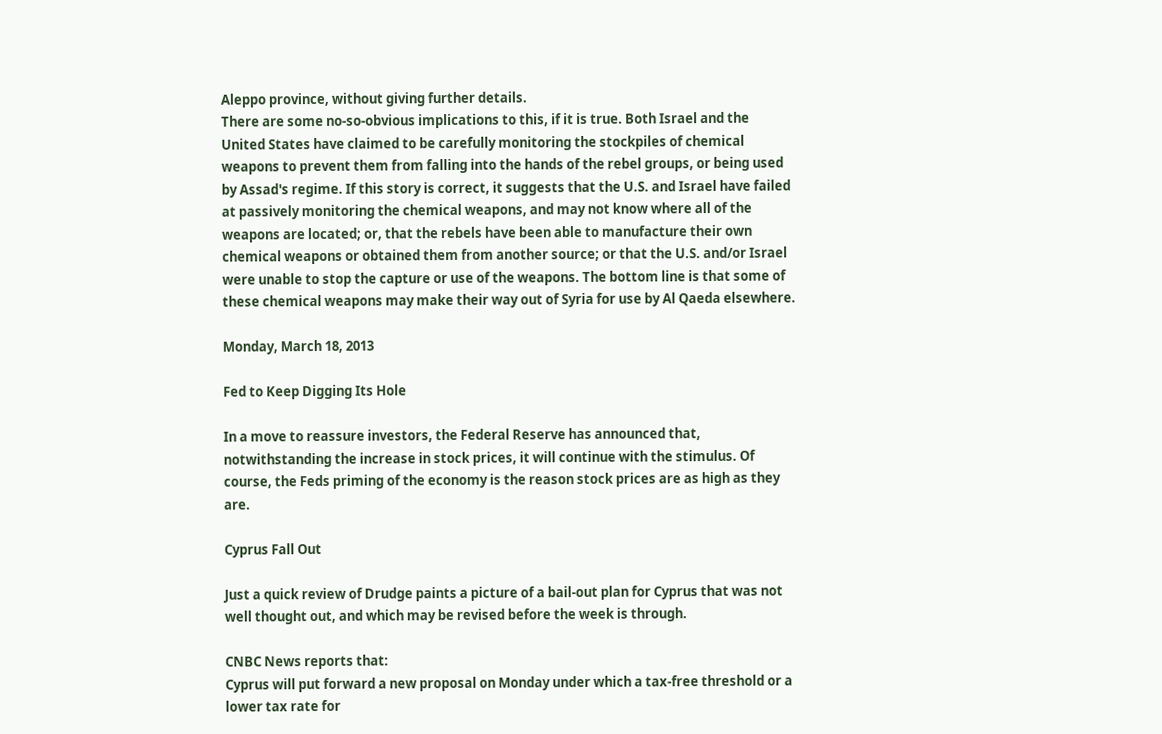Aleppo province, without giving further details.
There are some no-so-obvious implications to this, if it is true. Both Israel and the United States have claimed to be carefully monitoring the stockpiles of chemical weapons to prevent them from falling into the hands of the rebel groups, or being used by Assad's regime. If this story is correct, it suggests that the U.S. and Israel have failed at passively monitoring the chemical weapons, and may not know where all of the weapons are located; or, that the rebels have been able to manufacture their own chemical weapons or obtained them from another source; or that the U.S. and/or Israel were unable to stop the capture or use of the weapons. The bottom line is that some of these chemical weapons may make their way out of Syria for use by Al Qaeda elsewhere.

Monday, March 18, 2013

Fed to Keep Digging Its Hole

In a move to reassure investors, the Federal Reserve has announced that, notwithstanding the increase in stock prices, it will continue with the stimulus. Of course, the Feds priming of the economy is the reason stock prices are as high as they are.

Cyprus Fall Out

Just a quick review of Drudge paints a picture of a bail-out plan for Cyprus that was not well thought out, and which may be revised before the week is through.

CNBC News reports that:
Cyprus will put forward a new proposal on Monday under which a tax-free threshold or a lower tax rate for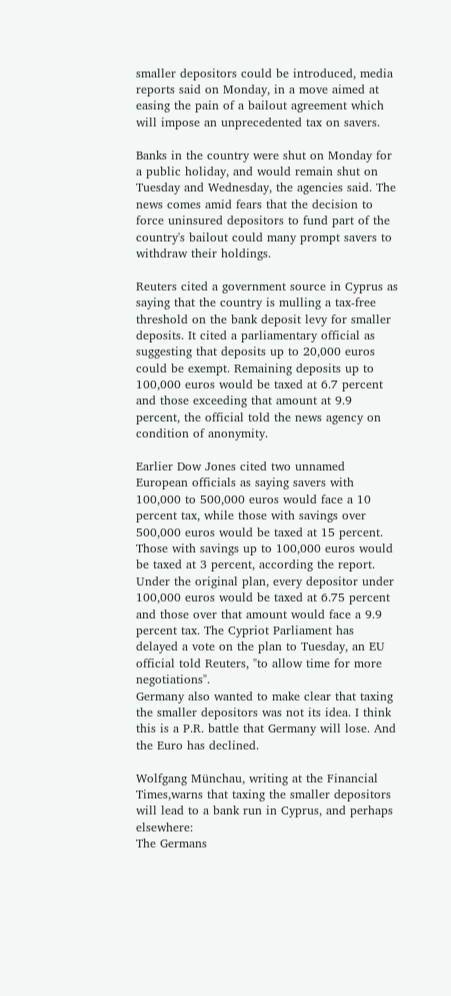smaller depositors could be introduced, media reports said on Monday, in a move aimed at easing the pain of a bailout agreement which will impose an unprecedented tax on savers.

Banks in the country were shut on Monday for a public holiday, and would remain shut on Tuesday and Wednesday, the agencies said. The news comes amid fears that the decision to force uninsured depositors to fund part of the country's bailout could many prompt savers to withdraw their holdings.

Reuters cited a government source in Cyprus as saying that the country is mulling a tax-free threshold on the bank deposit levy for smaller deposits. It cited a parliamentary official as suggesting that deposits up to 20,000 euros could be exempt. Remaining deposits up to 100,000 euros would be taxed at 6.7 percent and those exceeding that amount at 9.9 percent, the official told the news agency on condition of anonymity.

Earlier Dow Jones cited two unnamed European officials as saying savers with 100,000 to 500,000 euros would face a 10 percent tax, while those with savings over 500,000 euros would be taxed at 15 percent. Those with savings up to 100,000 euros would be taxed at 3 percent, according the report.
Under the original plan, every depositor under 100,000 euros would be taxed at 6.75 percent and those over that amount would face a 9.9 percent tax. The Cypriot Parliament has delayed a vote on the plan to Tuesday, an EU official told Reuters, "to allow time for more negotiations".
Germany also wanted to make clear that taxing the smaller depositors was not its idea. I think this is a P.R. battle that Germany will lose. And the Euro has declined.

Wolfgang Münchau, writing at the Financial Times,warns that taxing the smaller depositors will lead to a bank run in Cyprus, and perhaps elsewhere:
The Germans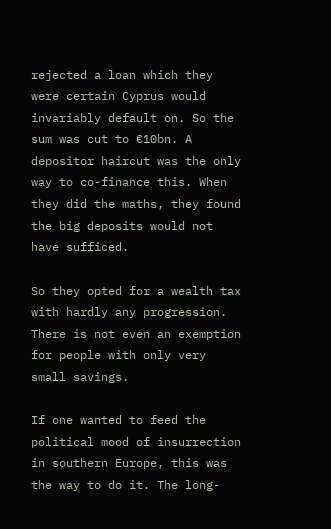rejected a loan which they were certain Cyprus would invariably default on. So the sum was cut to €10bn. A depositor haircut was the only way to co-finance this. When they did the maths, they found the big deposits would not have sufficed.

So they opted for a wealth tax with hardly any progression. There is not even an exemption for people with only very small savings.

If one wanted to feed the political mood of insurrection in southern Europe, this was the way to do it. The long-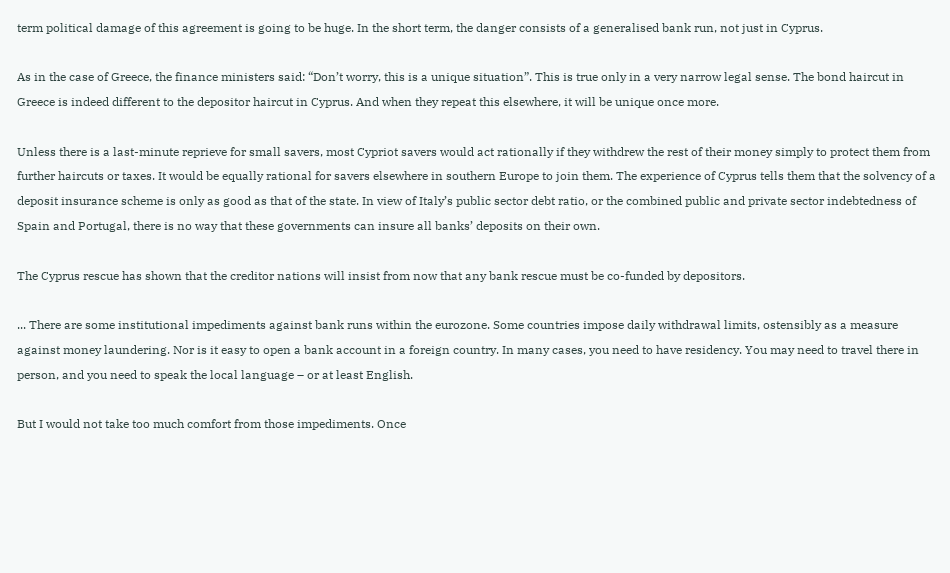term political damage of this agreement is going to be huge. In the short term, the danger consists of a generalised bank run, not just in Cyprus.

As in the case of Greece, the finance ministers said: “Don’t worry, this is a unique situation”. This is true only in a very narrow legal sense. The bond haircut in Greece is indeed different to the depositor haircut in Cyprus. And when they repeat this elsewhere, it will be unique once more.

Unless there is a last-minute reprieve for small savers, most Cypriot savers would act rationally if they withdrew the rest of their money simply to protect them from further haircuts or taxes. It would be equally rational for savers elsewhere in southern Europe to join them. The experience of Cyprus tells them that the solvency of a deposit insurance scheme is only as good as that of the state. In view of Italy’s public sector debt ratio, or the combined public and private sector indebtedness of Spain and Portugal, there is no way that these governments can insure all banks’ deposits on their own.

The Cyprus rescue has shown that the creditor nations will insist from now that any bank rescue must be co-funded by depositors.

... There are some institutional impediments against bank runs within the eurozone. Some countries impose daily withdrawal limits, ostensibly as a measure against money laundering. Nor is it easy to open a bank account in a foreign country. In many cases, you need to have residency. You may need to travel there in person, and you need to speak the local language – or at least English.

But I would not take too much comfort from those impediments. Once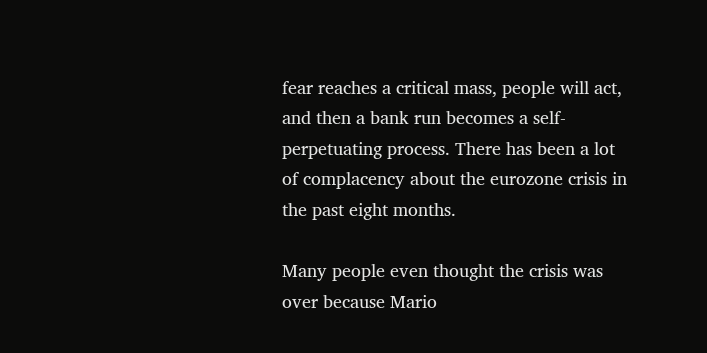fear reaches a critical mass, people will act, and then a bank run becomes a self-perpetuating process. There has been a lot of complacency about the eurozone crisis in the past eight months.

Many people even thought the crisis was over because Mario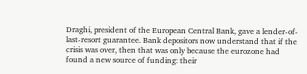Draghi, president of the European Central Bank, gave a lender-of-last-resort guarantee. Bank depositors now understand that if the crisis was over, then that was only because the eurozone had found a new source of funding: their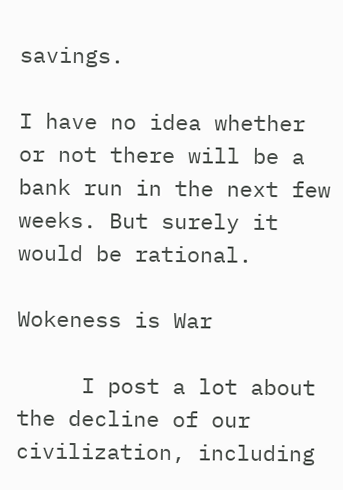savings.

I have no idea whether or not there will be a bank run in the next few weeks. But surely it would be rational.

Wokeness is War

     I post a lot about the decline of our civilization, including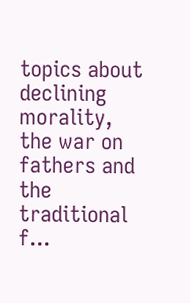topics about declining morality, the war on fathers and the traditional f...